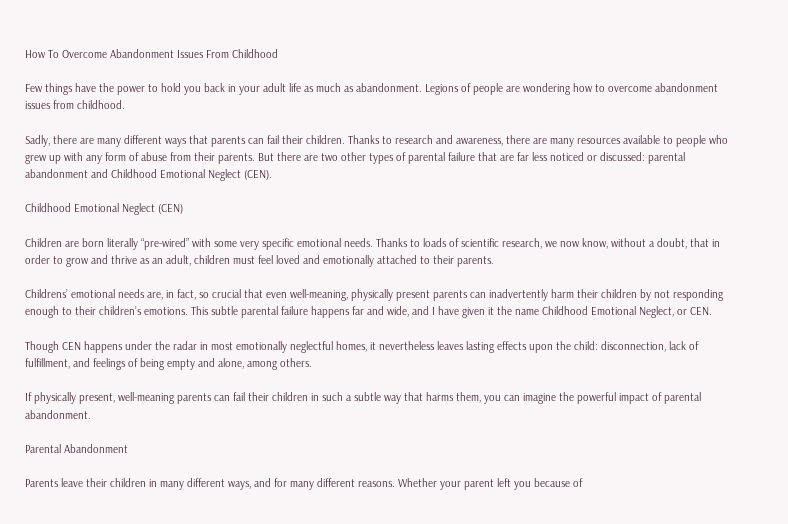How To Overcome Abandonment Issues From Childhood

Few things have the power to hold you back in your adult life as much as abandonment. Legions of people are wondering how to overcome abandonment issues from childhood.

Sadly, there are many different ways that parents can fail their children. Thanks to research and awareness, there are many resources available to people who grew up with any form of abuse from their parents. But there are two other types of parental failure that are far less noticed or discussed: parental abandonment and Childhood Emotional Neglect (CEN).

Childhood Emotional Neglect (CEN)

Children are born literally “pre-wired” with some very specific emotional needs. Thanks to loads of scientific research, we now know, without a doubt, that in order to grow and thrive as an adult, children must feel loved and emotionally attached to their parents.

Childrens’ emotional needs are, in fact, so crucial that even well-meaning, physically present parents can inadvertently harm their children by not responding enough to their children’s emotions. This subtle parental failure happens far and wide, and I have given it the name Childhood Emotional Neglect, or CEN.

Though CEN happens under the radar in most emotionally neglectful homes, it nevertheless leaves lasting effects upon the child: disconnection, lack of fulfillment, and feelings of being empty and alone, among others.

If physically present, well-meaning parents can fail their children in such a subtle way that harms them, you can imagine the powerful impact of parental abandonment.

Parental Abandonment

Parents leave their children in many different ways, and for many different reasons. Whether your parent left you because of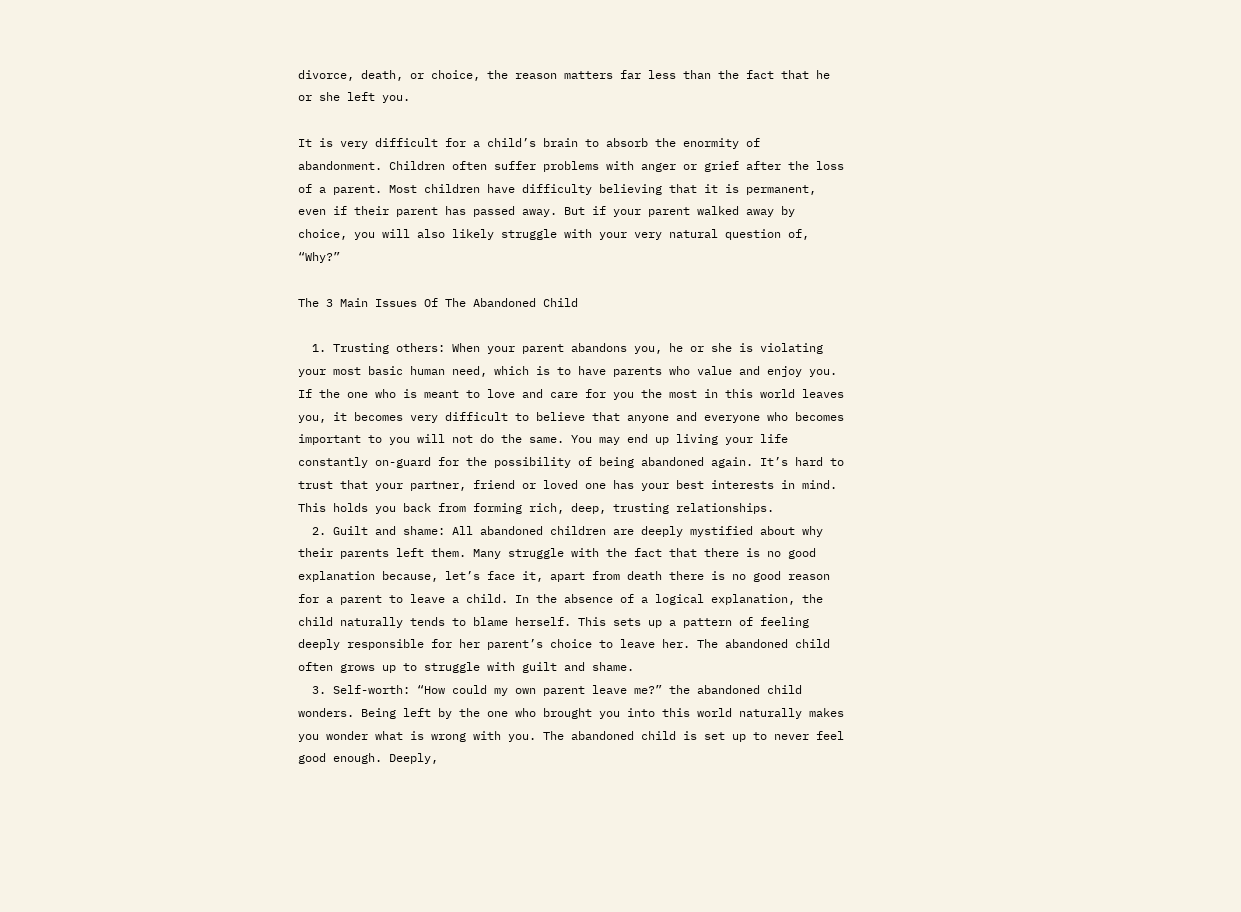divorce, death, or choice, the reason matters far less than the fact that he or she left you.

It is very difficult for a child’s brain to absorb the enormity of abandonment. Children often suffer problems with anger or grief after the loss of a parent. Most children have difficulty believing that it is permanent, even if their parent has passed away. But if your parent walked away by choice, you will also likely struggle with your very natural question of, “Why?”

The 3 Main Issues Of The Abandoned Child

  1. Trusting others: When your parent abandons you, he or she is violating your most basic human need, which is to have parents who value and enjoy you. If the one who is meant to love and care for you the most in this world leaves you, it becomes very difficult to believe that anyone and everyone who becomes important to you will not do the same. You may end up living your life constantly on-guard for the possibility of being abandoned again. It’s hard to trust that your partner, friend or loved one has your best interests in mind. This holds you back from forming rich, deep, trusting relationships.
  2. Guilt and shame: All abandoned children are deeply mystified about why their parents left them. Many struggle with the fact that there is no good explanation because, let’s face it, apart from death there is no good reason for a parent to leave a child. In the absence of a logical explanation, the child naturally tends to blame herself. This sets up a pattern of feeling deeply responsible for her parent’s choice to leave her. The abandoned child often grows up to struggle with guilt and shame.
  3. Self-worth: “How could my own parent leave me?” the abandoned child wonders. Being left by the one who brought you into this world naturally makes you wonder what is wrong with you. The abandoned child is set up to never feel good enough. Deeply,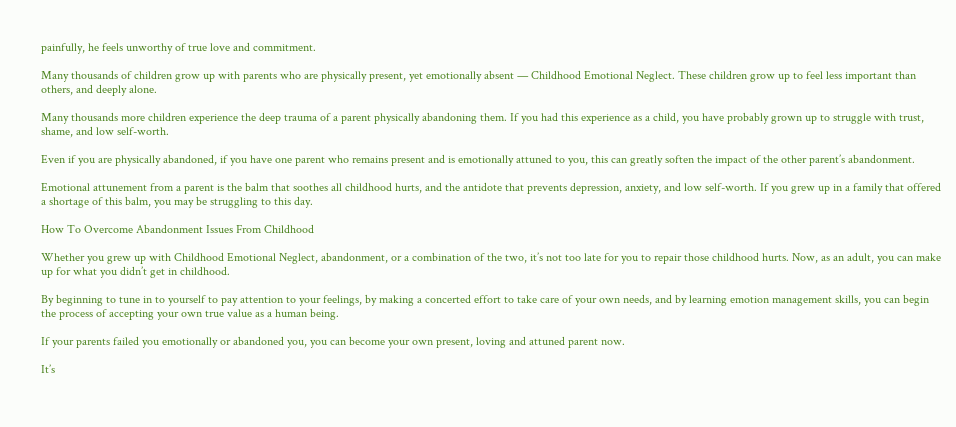painfully, he feels unworthy of true love and commitment.

Many thousands of children grow up with parents who are physically present, yet emotionally absent — Childhood Emotional Neglect. These children grow up to feel less important than others, and deeply alone.

Many thousands more children experience the deep trauma of a parent physically abandoning them. If you had this experience as a child, you have probably grown up to struggle with trust, shame, and low self-worth.

Even if you are physically abandoned, if you have one parent who remains present and is emotionally attuned to you, this can greatly soften the impact of the other parent’s abandonment.

Emotional attunement from a parent is the balm that soothes all childhood hurts, and the antidote that prevents depression, anxiety, and low self-worth. If you grew up in a family that offered a shortage of this balm, you may be struggling to this day.

How To Overcome Abandonment Issues From Childhood

Whether you grew up with Childhood Emotional Neglect, abandonment, or a combination of the two, it’s not too late for you to repair those childhood hurts. Now, as an adult, you can make up for what you didn’t get in childhood.

By beginning to tune in to yourself to pay attention to your feelings, by making a concerted effort to take care of your own needs, and by learning emotion management skills, you can begin the process of accepting your own true value as a human being.

If your parents failed you emotionally or abandoned you, you can become your own present, loving and attuned parent now.

It’s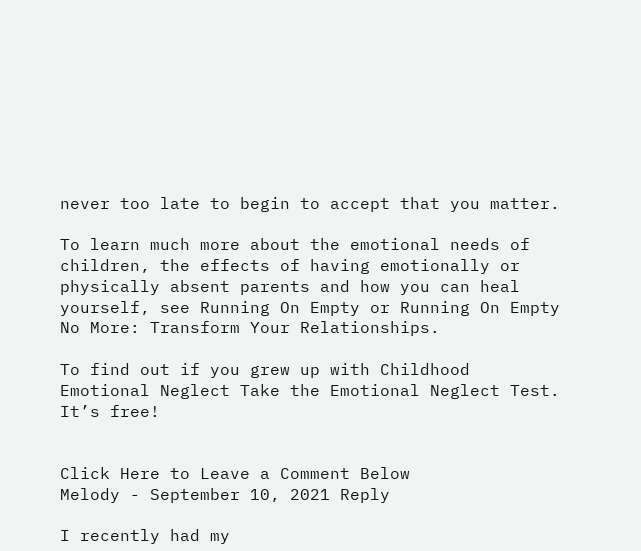never too late to begin to accept that you matter.

To learn much more about the emotional needs of children, the effects of having emotionally or physically absent parents and how you can heal yourself, see Running On Empty or Running On Empty No More: Transform Your Relationships.

To find out if you grew up with Childhood Emotional Neglect Take the Emotional Neglect Test. It’s free!


Click Here to Leave a Comment Below
Melody - September 10, 2021 Reply

I recently had my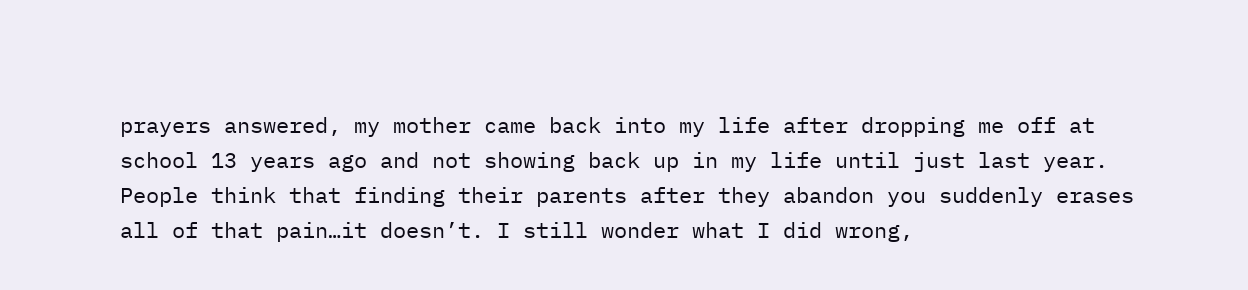prayers answered, my mother came back into my life after dropping me off at school 13 years ago and not showing back up in my life until just last year. People think that finding their parents after they abandon you suddenly erases all of that pain…it doesn’t. I still wonder what I did wrong,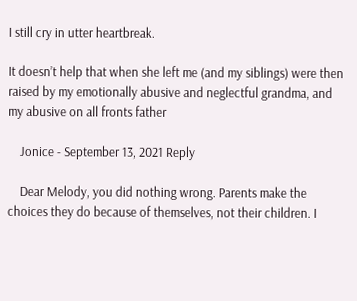I still cry in utter heartbreak.

It doesn’t help that when she left me (and my siblings) were then raised by my emotionally abusive and neglectful grandma, and my abusive on all fronts father

    Jonice - September 13, 2021 Reply

    Dear Melody, you did nothing wrong. Parents make the choices they do because of themselves, not their children. I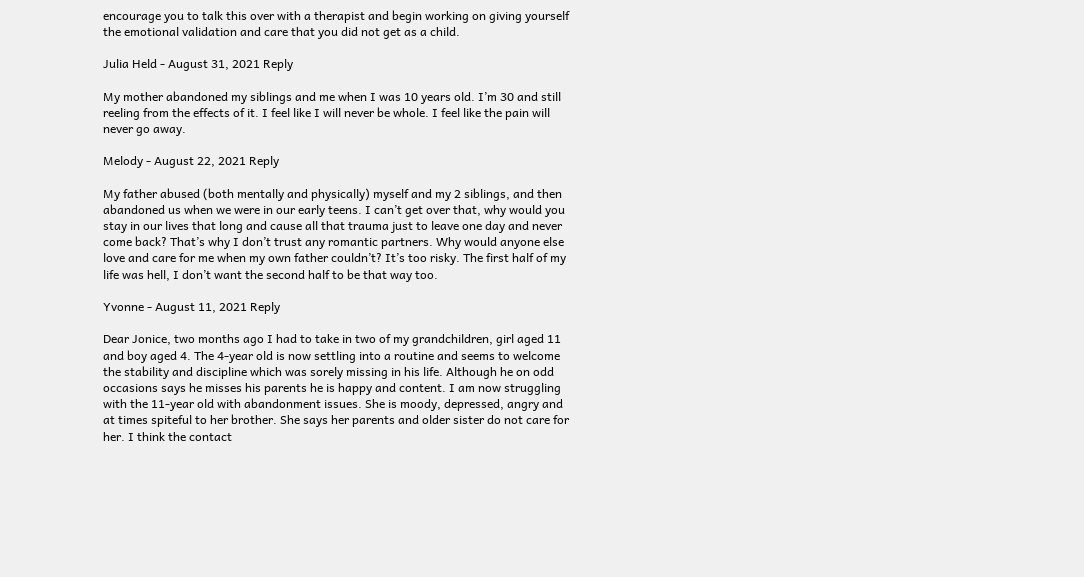encourage you to talk this over with a therapist and begin working on giving yourself the emotional validation and care that you did not get as a child.

Julia Held - August 31, 2021 Reply

My mother abandoned my siblings and me when I was 10 years old. I’m 30 and still reeling from the effects of it. I feel like I will never be whole. I feel like the pain will never go away.

Melody - August 22, 2021 Reply

My father abused (both mentally and physically) myself and my 2 siblings, and then abandoned us when we were in our early teens. I can’t get over that, why would you stay in our lives that long and cause all that trauma just to leave one day and never come back? That’s why I don’t trust any romantic partners. Why would anyone else love and care for me when my own father couldn’t? It’s too risky. The first half of my life was hell, I don’t want the second half to be that way too.

Yvonne - August 11, 2021 Reply

Dear Jonice, two months ago I had to take in two of my grandchildren, girl aged 11 and boy aged 4. The 4-year old is now settling into a routine and seems to welcome the stability and discipline which was sorely missing in his life. Although he on odd occasions says he misses his parents he is happy and content. I am now struggling with the 11-year old with abandonment issues. She is moody, depressed, angry and at times spiteful to her brother. She says her parents and older sister do not care for her. I think the contact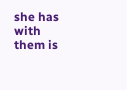she has with them is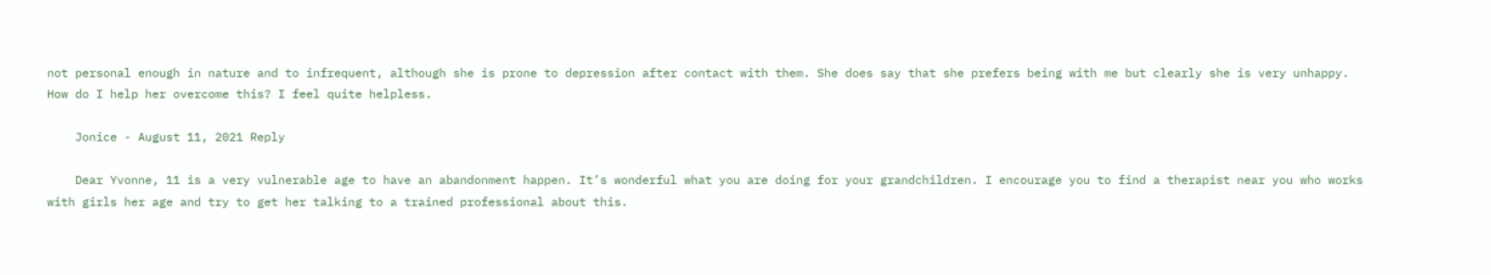not personal enough in nature and to infrequent, although she is prone to depression after contact with them. She does say that she prefers being with me but clearly she is very unhappy. How do I help her overcome this? I feel quite helpless.

    Jonice - August 11, 2021 Reply

    Dear Yvonne, 11 is a very vulnerable age to have an abandonment happen. It’s wonderful what you are doing for your grandchildren. I encourage you to find a therapist near you who works with girls her age and try to get her talking to a trained professional about this.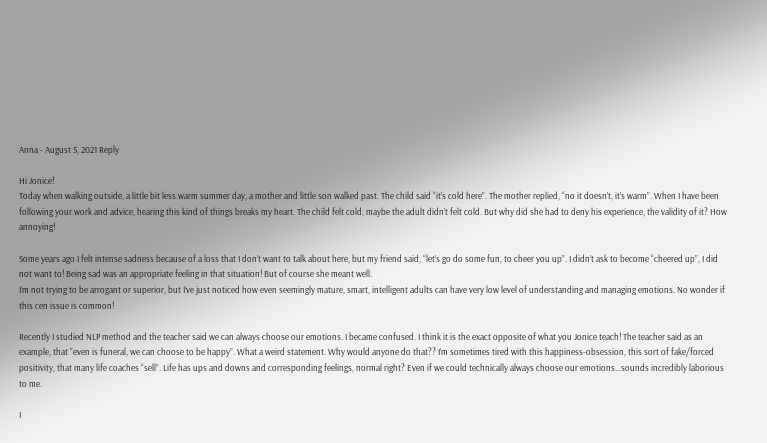Anna - August 5, 2021 Reply

Hi Jonice!
Today when walking outside, a little bit less warm summer day, a mother and little son walked past. The child said “it’s cold here”. The mother replied, “no it doesn’t, it’s warm”. When I have been following your work and advice, hearing this kind of things breaks my heart. The child felt cold, maybe the adult didn’t felt cold. But why did she had to deny his experience, the validity of it? How annoying!

Some years ago I felt intense sadness because of a loss that I don’t want to talk about here, but my friend said, “let’s go do some fun, to cheer you up”. I didn’t ask to become “cheered up”, I did not want to! Being sad was an appropriate feeling in that situation! But of course she meant well.
I’m not trying to be arrogant or superior, but I’ve just noticed how even seemingly mature, smart, intelligent adults can have very low level of understanding and managing emotions. No wonder if this cen issue is common!

Recently I studied NLP method and the teacher said we can always choose our emotions. I became confused. I think it is the exact opposite of what you Jonice teach! The teacher said as an example, that “even is funeral, we can choose to be happy”. What a weird statement. Why would anyone do that?? I’m sometimes tired with this happiness-obsession, this sort of fake/forced positivity, that many life coaches “sell”. Life has ups and downs and corresponding feelings, normal right? Even if we could technically always choose our emotions…sounds incredibly laborious to me.

I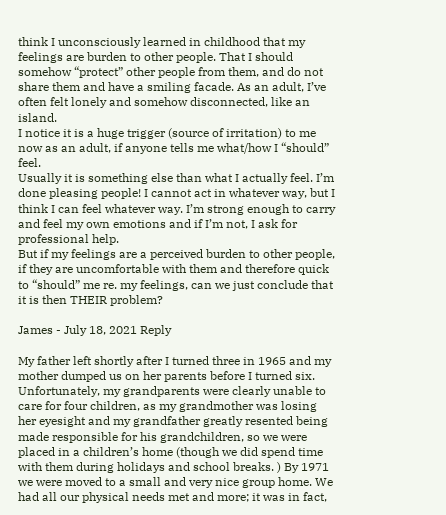think I unconsciously learned in childhood that my feelings are burden to other people. That I should somehow “protect” other people from them, and do not share them and have a smiling facade. As an adult, I’ve often felt lonely and somehow disconnected, like an island.
I notice it is a huge trigger (source of irritation) to me now as an adult, if anyone tells me what/how I “should” feel.
Usually it is something else than what I actually feel. I’m done pleasing people! I cannot act in whatever way, but I think I can feel whatever way. I’m strong enough to carry and feel my own emotions and if I’m not, I ask for professional help.
But if my feelings are a perceived burden to other people, if they are uncomfortable with them and therefore quick to “should” me re. my feelings, can we just conclude that it is then THEIR problem?

James - July 18, 2021 Reply

My father left shortly after I turned three in 1965 and my mother dumped us on her parents before I turned six. Unfortunately, my grandparents were clearly unable to care for four children, as my grandmother was losing her eyesight and my grandfather greatly resented being made responsible for his grandchildren, so we were placed in a children’s home (though we did spend time with them during holidays and school breaks. ) By 1971 we were moved to a small and very nice group home. We had all our physical needs met and more; it was in fact,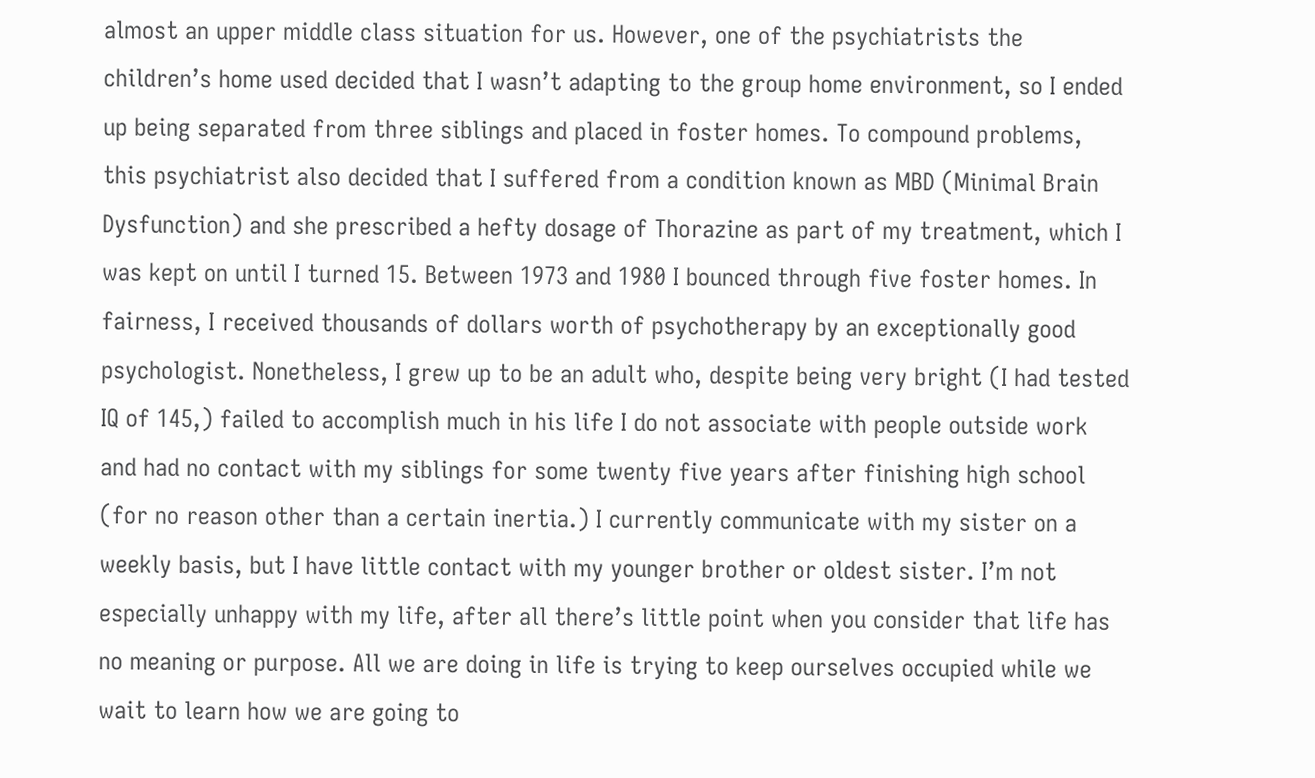almost an upper middle class situation for us. However, one of the psychiatrists the children’s home used decided that I wasn’t adapting to the group home environment, so I ended up being separated from three siblings and placed in foster homes. To compound problems, this psychiatrist also decided that I suffered from a condition known as MBD (Minimal Brain Dysfunction) and she prescribed a hefty dosage of Thorazine as part of my treatment, which I was kept on until I turned 15. Between 1973 and 1980 I bounced through five foster homes. In fairness, I received thousands of dollars worth of psychotherapy by an exceptionally good psychologist. Nonetheless, I grew up to be an adult who, despite being very bright (I had tested IQ of 145,) failed to accomplish much in his life I do not associate with people outside work and had no contact with my siblings for some twenty five years after finishing high school (for no reason other than a certain inertia.) I currently communicate with my sister on a weekly basis, but I have little contact with my younger brother or oldest sister. I’m not especially unhappy with my life, after all there’s little point when you consider that life has no meaning or purpose. All we are doing in life is trying to keep ourselves occupied while we wait to learn how we are going to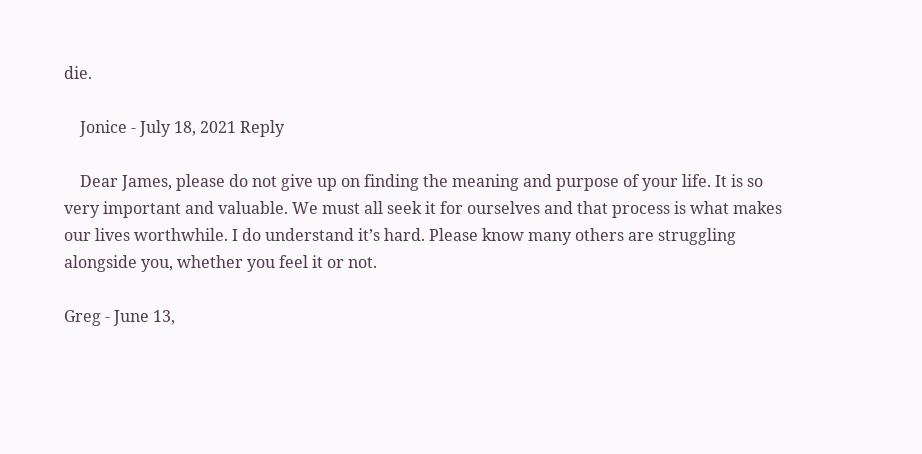die.

    Jonice - July 18, 2021 Reply

    Dear James, please do not give up on finding the meaning and purpose of your life. It is so very important and valuable. We must all seek it for ourselves and that process is what makes our lives worthwhile. I do understand it’s hard. Please know many others are struggling alongside you, whether you feel it or not.

Greg - June 13,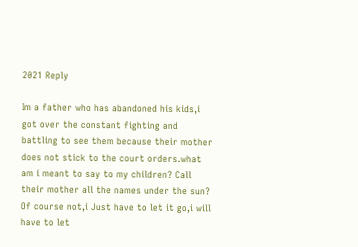2021 Reply

Im a father who has abandoned his kids,i got over the constant fighting and battling to see them because their mother does not stick to the court orders.what am i meant to say to my children? Call their mother all the names under the sun? Of course not,i Just have to let it go,i will have to let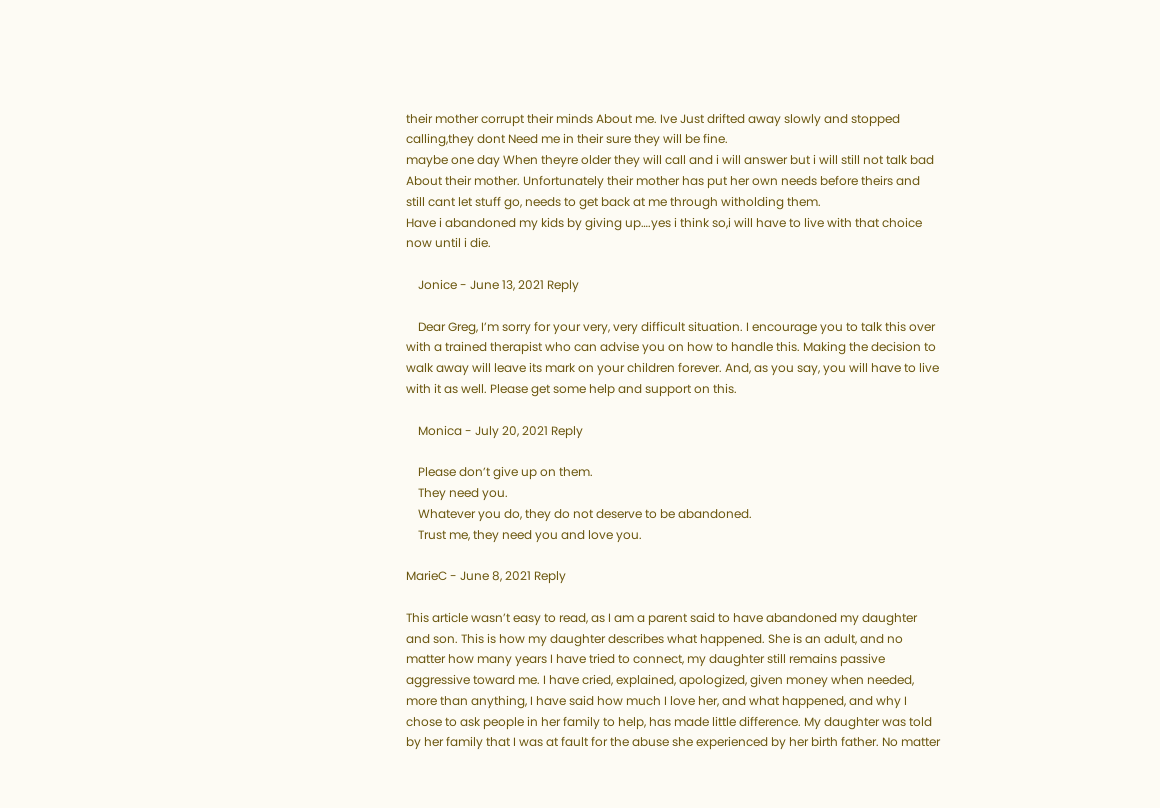their mother corrupt their minds About me. Ive Just drifted away slowly and stopped calling,they dont Need me in their sure they will be fine.
maybe one day When theyre older they will call and i will answer but i will still not talk bad About their mother. Unfortunately their mother has put her own needs before theirs and still cant let stuff go, needs to get back at me through witholding them.
Have i abandoned my kids by giving up….yes i think so,i will have to live with that choice now until i die.

    Jonice - June 13, 2021 Reply

    Dear Greg, I’m sorry for your very, very difficult situation. I encourage you to talk this over with a trained therapist who can advise you on how to handle this. Making the decision to walk away will leave its mark on your children forever. And, as you say, you will have to live with it as well. Please get some help and support on this.

    Monica - July 20, 2021 Reply

    Please don’t give up on them.
    They need you.
    Whatever you do, they do not deserve to be abandoned.
    Trust me, they need you and love you.

MarieC - June 8, 2021 Reply

This article wasn’t easy to read, as I am a parent said to have abandoned my daughter and son. This is how my daughter describes what happened. She is an adult, and no matter how many years I have tried to connect, my daughter still remains passive aggressive toward me. I have cried, explained, apologized, given money when needed, more than anything, I have said how much I love her, and what happened, and why I chose to ask people in her family to help, has made little difference. My daughter was told by her family that I was at fault for the abuse she experienced by her birth father. No matter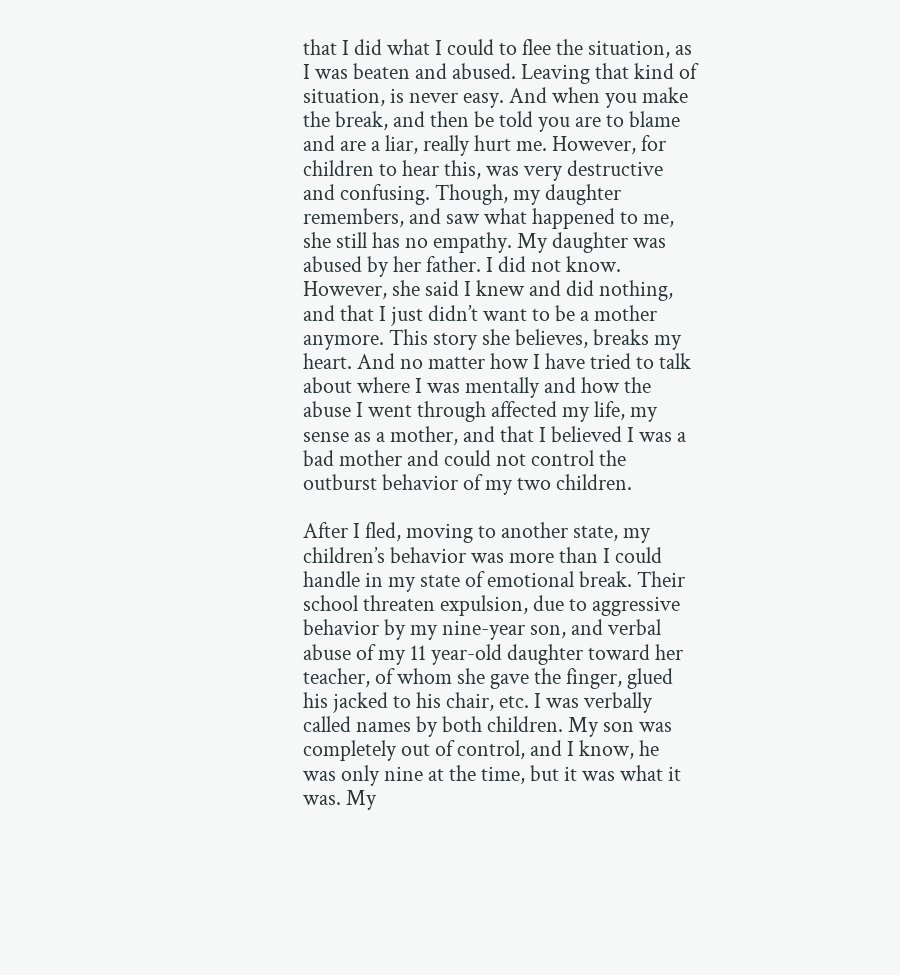that I did what I could to flee the situation, as I was beaten and abused. Leaving that kind of situation, is never easy. And when you make the break, and then be told you are to blame and are a liar, really hurt me. However, for children to hear this, was very destructive and confusing. Though, my daughter remembers, and saw what happened to me, she still has no empathy. My daughter was abused by her father. I did not know. However, she said I knew and did nothing, and that I just didn’t want to be a mother anymore. This story she believes, breaks my heart. And no matter how I have tried to talk about where I was mentally and how the abuse I went through affected my life, my sense as a mother, and that I believed I was a bad mother and could not control the outburst behavior of my two children.

After I fled, moving to another state, my children’s behavior was more than I could handle in my state of emotional break. Their school threaten expulsion, due to aggressive behavior by my nine-year son, and verbal abuse of my 11 year-old daughter toward her teacher, of whom she gave the finger, glued his jacked to his chair, etc. I was verbally called names by both children. My son was completely out of control, and I know, he was only nine at the time, but it was what it was. My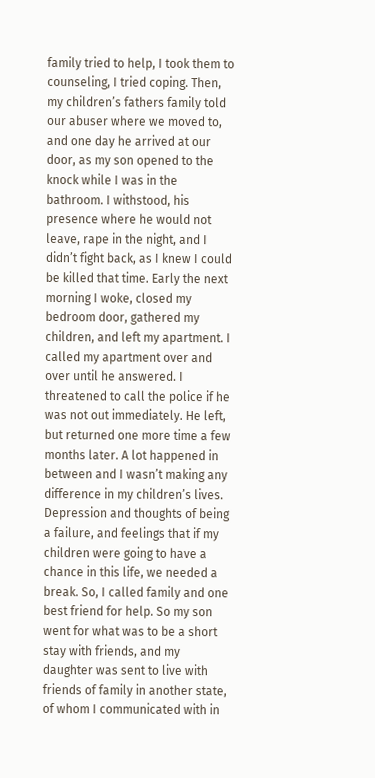family tried to help, I took them to counseling, I tried coping. Then, my children’s fathers family told our abuser where we moved to, and one day he arrived at our door, as my son opened to the knock while I was in the bathroom. I withstood, his presence where he would not leave, rape in the night, and I didn’t fight back, as I knew I could be killed that time. Early the next morning I woke, closed my bedroom door, gathered my children, and left my apartment. I called my apartment over and over until he answered. I threatened to call the police if he was not out immediately. He left, but returned one more time a few months later. A lot happened in between and I wasn’t making any difference in my children’s lives. Depression and thoughts of being a failure, and feelings that if my children were going to have a chance in this life, we needed a break. So, I called family and one best friend for help. So my son went for what was to be a short stay with friends, and my daughter was sent to live with friends of family in another state, of whom I communicated with in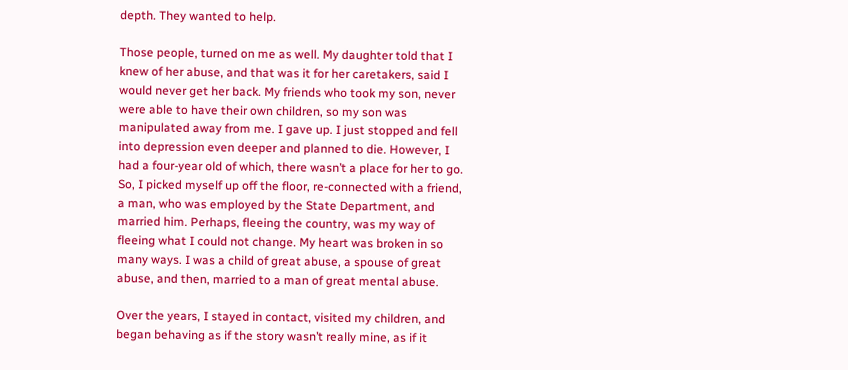depth. They wanted to help.

Those people, turned on me as well. My daughter told that I knew of her abuse, and that was it for her caretakers, said I would never get her back. My friends who took my son, never were able to have their own children, so my son was manipulated away from me. I gave up. I just stopped and fell into depression even deeper and planned to die. However, I had a four-year old of which, there wasn’t a place for her to go. So, I picked myself up off the floor, re-connected with a friend, a man, who was employed by the State Department, and married him. Perhaps, fleeing the country, was my way of fleeing what I could not change. My heart was broken in so many ways. I was a child of great abuse, a spouse of great abuse, and then, married to a man of great mental abuse.

Over the years, I stayed in contact, visited my children, and began behaving as if the story wasn’t really mine, as if it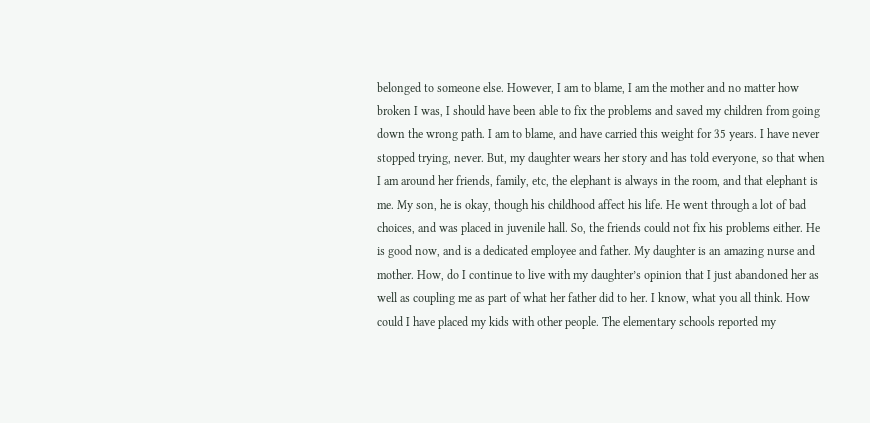belonged to someone else. However, I am to blame, I am the mother and no matter how broken I was, I should have been able to fix the problems and saved my children from going down the wrong path. I am to blame, and have carried this weight for 35 years. I have never stopped trying, never. But, my daughter wears her story and has told everyone, so that when I am around her friends, family, etc, the elephant is always in the room, and that elephant is me. My son, he is okay, though his childhood affect his life. He went through a lot of bad choices, and was placed in juvenile hall. So, the friends could not fix his problems either. He is good now, and is a dedicated employee and father. My daughter is an amazing nurse and mother. How, do I continue to live with my daughter’s opinion that I just abandoned her as well as coupling me as part of what her father did to her. I know, what you all think. How could I have placed my kids with other people. The elementary schools reported my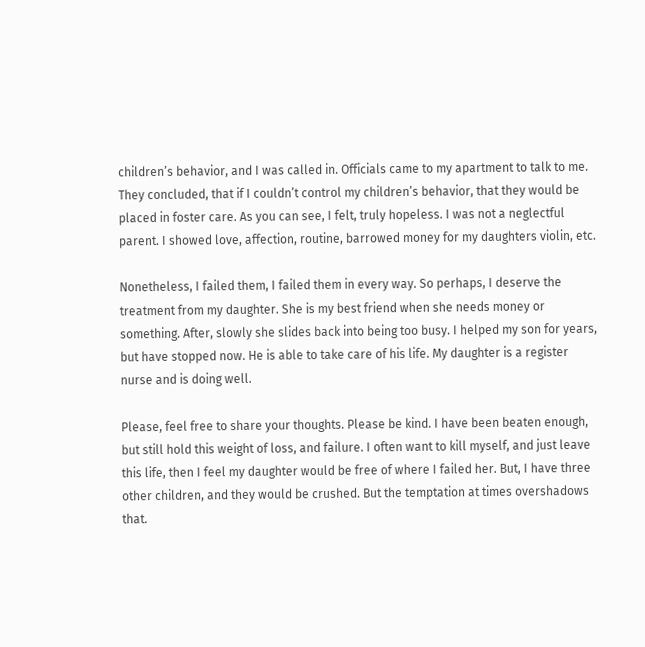children’s behavior, and I was called in. Officials came to my apartment to talk to me. They concluded, that if I couldn’t control my children’s behavior, that they would be placed in foster care. As you can see, I felt, truly hopeless. I was not a neglectful parent. I showed love, affection, routine, barrowed money for my daughters violin, etc.

Nonetheless, I failed them, I failed them in every way. So perhaps, I deserve the treatment from my daughter. She is my best friend when she needs money or something. After, slowly she slides back into being too busy. I helped my son for years, but have stopped now. He is able to take care of his life. My daughter is a register nurse and is doing well.

Please, feel free to share your thoughts. Please be kind. I have been beaten enough, but still hold this weight of loss, and failure. I often want to kill myself, and just leave this life, then I feel my daughter would be free of where I failed her. But, I have three other children, and they would be crushed. But the temptation at times overshadows that.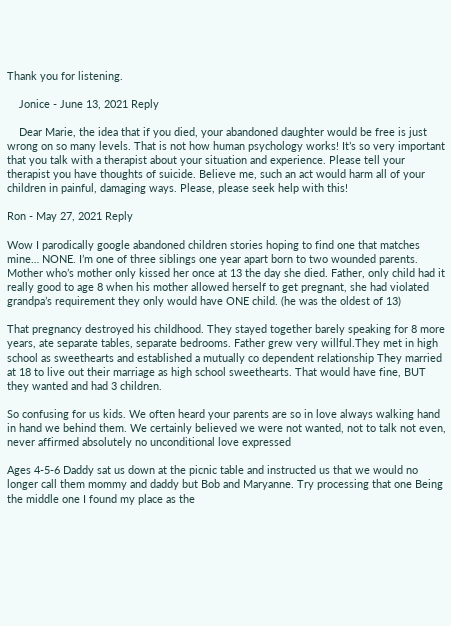Thank you for listening.

    Jonice - June 13, 2021 Reply

    Dear Marie, the idea that if you died, your abandoned daughter would be free is just wrong on so many levels. That is not how human psychology works! It’s so very important that you talk with a therapist about your situation and experience. Please tell your therapist you have thoughts of suicide. Believe me, such an act would harm all of your children in painful, damaging ways. Please, please seek help with this!

Ron - May 27, 2021 Reply

Wow I parodically google abandoned children stories hoping to find one that matches mine… NONE. I’m one of three siblings one year apart born to two wounded parents. Mother who’s mother only kissed her once at 13 the day she died. Father, only child had it really good to age 8 when his mother allowed herself to get pregnant, she had violated grandpa’s requirement they only would have ONE child. (he was the oldest of 13)

That pregnancy destroyed his childhood. They stayed together barely speaking for 8 more years, ate separate tables, separate bedrooms. Father grew very willful.They met in high school as sweethearts and established a mutually co dependent relationship They married at 18 to live out their marriage as high school sweethearts. That would have fine, BUT they wanted and had 3 children.

So confusing for us kids. We often heard your parents are so in love always walking hand in hand we behind them. We certainly believed we were not wanted, not to talk not even, never affirmed absolutely no unconditional love expressed

Ages 4-5-6 Daddy sat us down at the picnic table and instructed us that we would no longer call them mommy and daddy but Bob and Maryanne. Try processing that one Being the middle one I found my place as the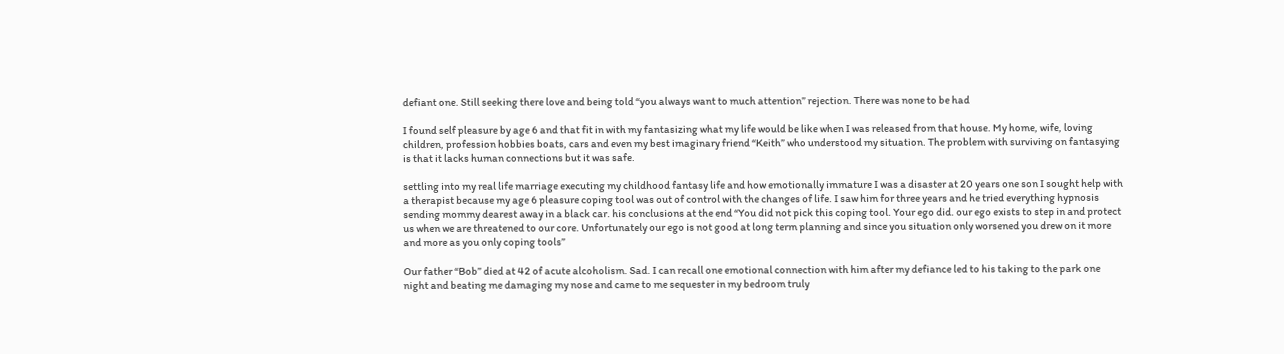defiant one. Still seeking there love and being told “you always want to much attention” rejection. There was none to be had

I found self pleasure by age 6 and that fit in with my fantasizing what my life would be like when I was released from that house. My home, wife, loving children, profession hobbies boats, cars and even my best imaginary friend “Keith” who understood my situation. The problem with surviving on fantasying is that it lacks human connections but it was safe.

settling into my real life marriage executing my childhood fantasy life and how emotionally immature I was a disaster at 20 years one son I sought help with a therapist because my age 6 pleasure coping tool was out of control with the changes of life. I saw him for three years and he tried everything hypnosis sending mommy dearest away in a black car. his conclusions at the end “You did not pick this coping tool. Your ego did. our ego exists to step in and protect us when we are threatened to our core. Unfortunately our ego is not good at long term planning and since you situation only worsened you drew on it more and more as you only coping tools”

Our father “Bob” died at 42 of acute alcoholism. Sad. I can recall one emotional connection with him after my defiance led to his taking to the park one night and beating me damaging my nose and came to me sequester in my bedroom truly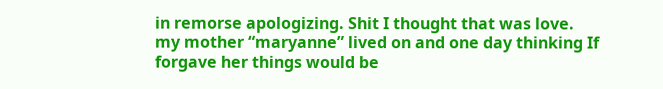in remorse apologizing. Shit I thought that was love.
my mother “maryanne” lived on and one day thinking If forgave her things would be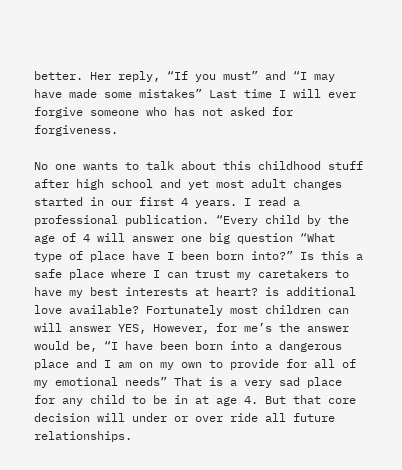better. Her reply, “If you must” and “I may have made some mistakes” Last time I will ever forgive someone who has not asked for forgiveness.

No one wants to talk about this childhood stuff after high school and yet most adult changes started in our first 4 years. I read a professional publication. “Every child by the age of 4 will answer one big question “What type of place have I been born into?” Is this a safe place where I can trust my caretakers to have my best interests at heart? is additional love available? Fortunately most children can will answer YES, However, for me’s the answer would be, “I have been born into a dangerous place and I am on my own to provide for all of my emotional needs” That is a very sad place for any child to be in at age 4. But that core decision will under or over ride all future relationships.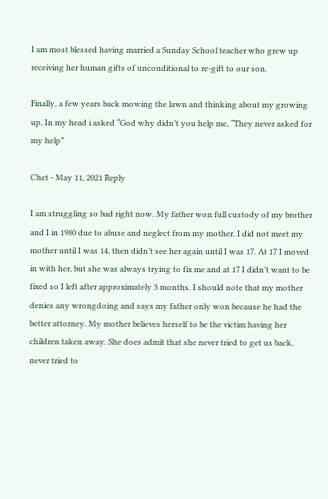I am most blessed having married a Sunday School teacher who grew up receiving her human gifts of unconditional to re-gift to our son.

Finally, a few years back mowing the lawn and thinking about my growing up, In my head i asked “God why didn’t you help me, “They never asked for my help”

Chet - May 11, 2021 Reply

I am struggling so bad right now. My father won full custody of my brother and I in 1980 due to abuse and neglect from my mother. I did not meet my mother until I was 14, then didn’t see her again until I was 17. At 17 I moved in with her, but she was always trying to fix me and at 17 I didn’t want to be fixed so I left after approximately 3 months. I should note that my mother denies any wrongdoing and says my father only won because he had the better attorney. My mother believes herself to be the victim having her children taken away. She does admit that she never tried to get us back, never tried to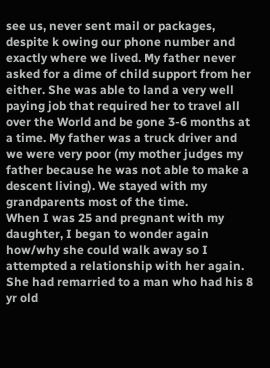see us, never sent mail or packages, despite k owing our phone number and exactly where we lived. My father never asked for a dime of child support from her either. She was able to land a very well paying job that required her to travel all over the World and be gone 3-6 months at a time. My father was a truck driver and we were very poor (my mother judges my father because he was not able to make a descent living). We stayed with my grandparents most of the time.
When I was 25 and pregnant with my daughter, I began to wonder again how/why she could walk away so I attempted a relationship with her again. She had remarried to a man who had his 8 yr old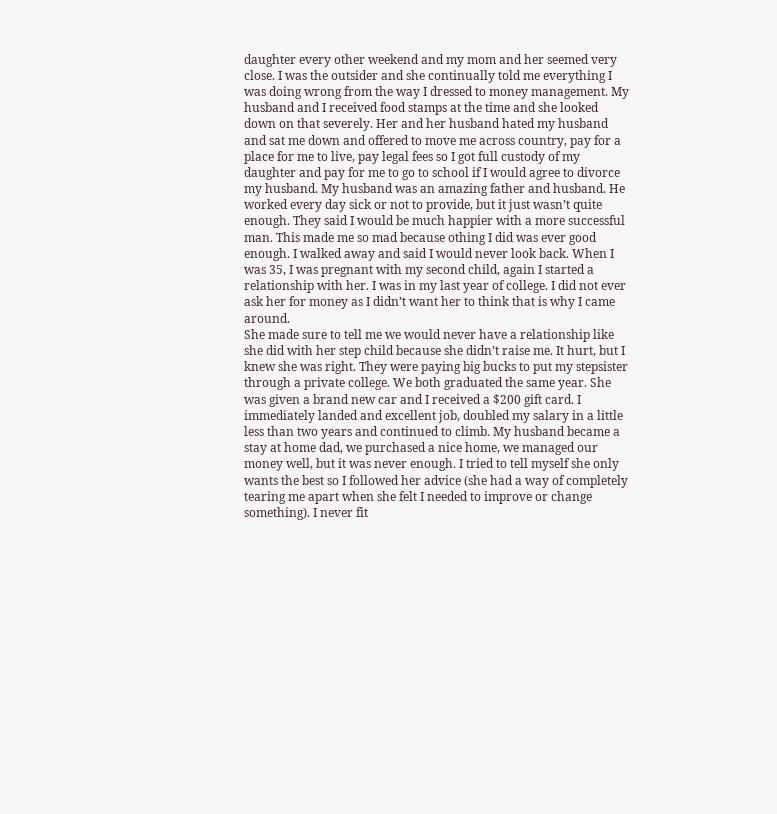daughter every other weekend and my mom and her seemed very close. I was the outsider and she continually told me everything I was doing wrong from the way I dressed to money management. My husband and I received food stamps at the time and she looked down on that severely. Her and her husband hated my husband and sat me down and offered to move me across country, pay for a place for me to live, pay legal fees so I got full custody of my daughter and pay for me to go to school if I would agree to divorce my husband. My husband was an amazing father and husband. He worked every day sick or not to provide, but it just wasn’t quite enough. They said I would be much happier with a more successful man. This made me so mad because othing I did was ever good enough. I walked away and said I would never look back. When I was 35, I was pregnant with my second child, again I started a relationship with her. I was in my last year of college. I did not ever ask her for money as I didn’t want her to think that is why I came around.
She made sure to tell me we would never have a relationship like she did with her step child because she didn’t raise me. It hurt, but I knew she was right. They were paying big bucks to put my stepsister through a private college. We both graduated the same year. She was given a brand new car and I received a $200 gift card. I immediately landed and excellent job, doubled my salary in a little less than two years and continued to climb. My husband became a stay at home dad, we purchased a nice home, we managed our money well, but it was never enough. I tried to tell myself she only wants the best so I followed her advice (she had a way of completely tearing me apart when she felt I needed to improve or change something). I never fit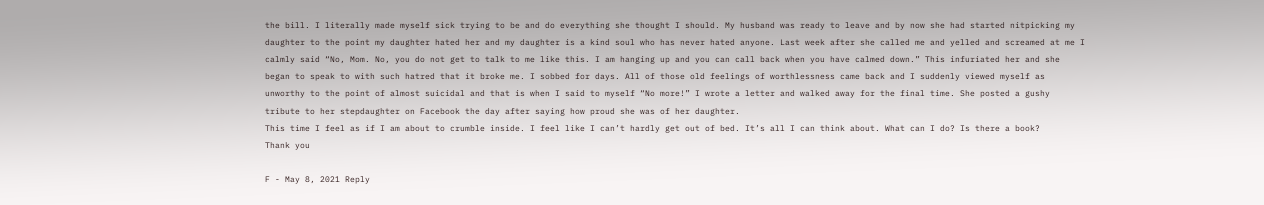the bill. I literally made myself sick trying to be and do everything she thought I should. My husband was ready to leave and by now she had started nitpicking my daughter to the point my daughter hated her and my daughter is a kind soul who has never hated anyone. Last week after she called me and yelled and screamed at me I calmly said “No, Mom. No, you do not get to talk to me like this. I am hanging up and you can call back when you have calmed down.” This infuriated her and she began to speak to with such hatred that it broke me. I sobbed for days. All of those old feelings of worthlessness came back and I suddenly viewed myself as unworthy to the point of almost suicidal and that is when I said to myself “No more!” I wrote a letter and walked away for the final time. She posted a gushy tribute to her stepdaughter on Facebook the day after saying how proud she was of her daughter.
This time I feel as if I am about to crumble inside. I feel like I can’t hardly get out of bed. It’s all I can think about. What can I do? Is there a book?
Thank you

F - May 8, 2021 Reply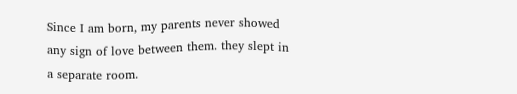Since I am born, my parents never showed any sign of love between them. they slept in a separate room.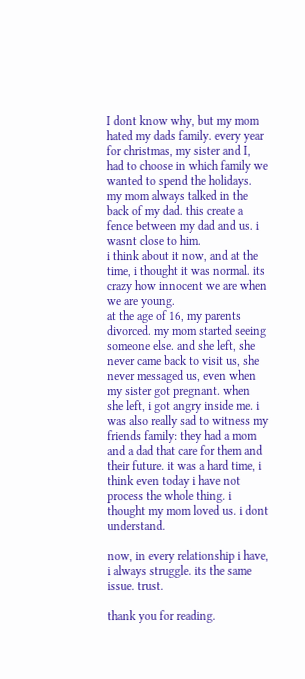I dont know why, but my mom hated my dads family. every year for christmas, my sister and I, had to choose in which family we wanted to spend the holidays. my mom always talked in the back of my dad. this create a fence between my dad and us. i wasnt close to him.
i think about it now, and at the time, i thought it was normal. its crazy how innocent we are when we are young.
at the age of 16, my parents divorced. my mom started seeing someone else. and she left, she never came back to visit us, she never messaged us, even when my sister got pregnant. when she left, i got angry inside me. i was also really sad to witness my friends family: they had a mom and a dad that care for them and their future. it was a hard time, i think even today i have not process the whole thing. i thought my mom loved us. i dont understand.

now, in every relationship i have, i always struggle. its the same issue. trust.

thank you for reading.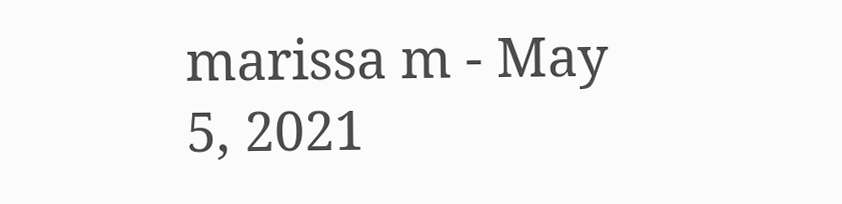marissa m - May 5, 2021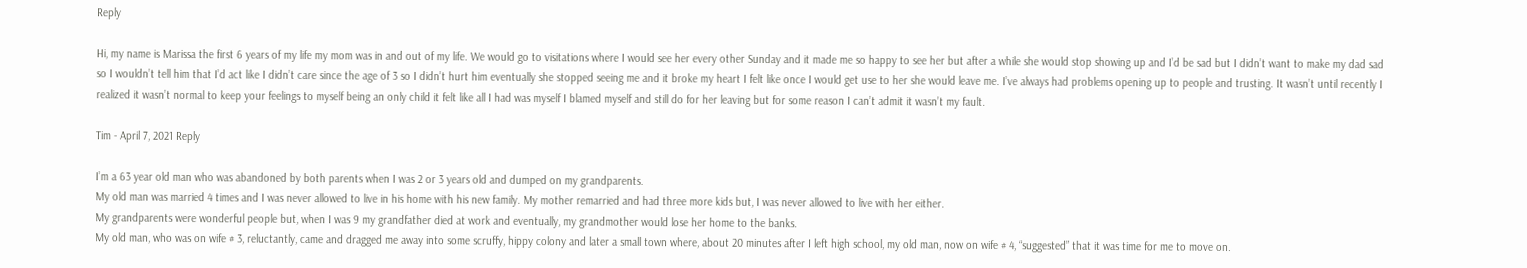Reply

Hi, my name is Marissa the first 6 years of my life my mom was in and out of my life. We would go to visitations where I would see her every other Sunday and it made me so happy to see her but after a while she would stop showing up and I’d be sad but I didn’t want to make my dad sad so I wouldn’t tell him that I’d act like I didn’t care since the age of 3 so I didn’t hurt him eventually she stopped seeing me and it broke my heart I felt like once I would get use to her she would leave me. I’ve always had problems opening up to people and trusting. It wasn’t until recently I realized it wasn’t normal to keep your feelings to myself being an only child it felt like all I had was myself I blamed myself and still do for her leaving but for some reason I can’t admit it wasn’t my fault.

Tim - April 7, 2021 Reply

I’m a 63 year old man who was abandoned by both parents when I was 2 or 3 years old and dumped on my grandparents.
My old man was married 4 times and I was never allowed to live in his home with his new family. My mother remarried and had three more kids but, I was never allowed to live with her either.
My grandparents were wonderful people but, when I was 9 my grandfather died at work and eventually, my grandmother would lose her home to the banks.
My old man, who was on wife # 3, reluctantly, came and dragged me away into some scruffy, hippy colony and later a small town where, about 20 minutes after I left high school, my old man, now on wife # 4, “suggested” that it was time for me to move on.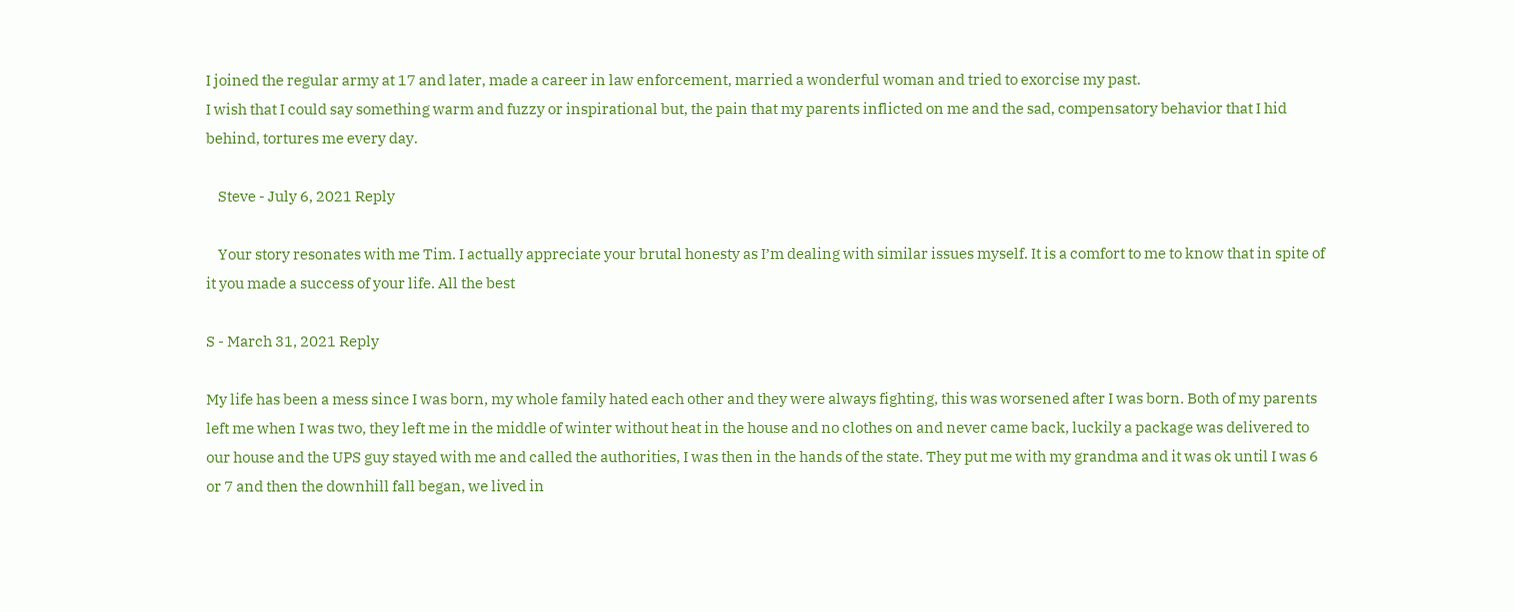I joined the regular army at 17 and later, made a career in law enforcement, married a wonderful woman and tried to exorcise my past.
I wish that I could say something warm and fuzzy or inspirational but, the pain that my parents inflicted on me and the sad, compensatory behavior that I hid behind, tortures me every day.

    Steve - July 6, 2021 Reply

    Your story resonates with me Tim. I actually appreciate your brutal honesty as I’m dealing with similar issues myself. It is a comfort to me to know that in spite of it you made a success of your life. All the best

S - March 31, 2021 Reply

My life has been a mess since I was born, my whole family hated each other and they were always fighting, this was worsened after I was born. Both of my parents left me when I was two, they left me in the middle of winter without heat in the house and no clothes on and never came back, luckily a package was delivered to our house and the UPS guy stayed with me and called the authorities, I was then in the hands of the state. They put me with my grandma and it was ok until I was 6 or 7 and then the downhill fall began, we lived in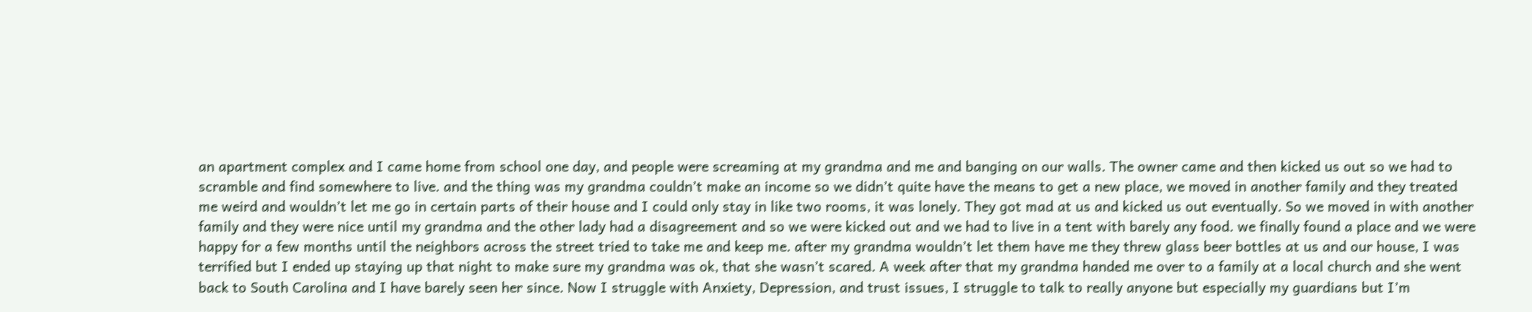an apartment complex and I came home from school one day, and people were screaming at my grandma and me and banging on our walls. The owner came and then kicked us out so we had to scramble and find somewhere to live. and the thing was my grandma couldn’t make an income so we didn’t quite have the means to get a new place, we moved in another family and they treated me weird and wouldn’t let me go in certain parts of their house and I could only stay in like two rooms, it was lonely. They got mad at us and kicked us out eventually. So we moved in with another family and they were nice until my grandma and the other lady had a disagreement and so we were kicked out and we had to live in a tent with barely any food. we finally found a place and we were happy for a few months until the neighbors across the street tried to take me and keep me. after my grandma wouldn’t let them have me they threw glass beer bottles at us and our house, I was terrified but I ended up staying up that night to make sure my grandma was ok, that she wasn’t scared. A week after that my grandma handed me over to a family at a local church and she went back to South Carolina and I have barely seen her since. Now I struggle with Anxiety, Depression, and trust issues, I struggle to talk to really anyone but especially my guardians but I’m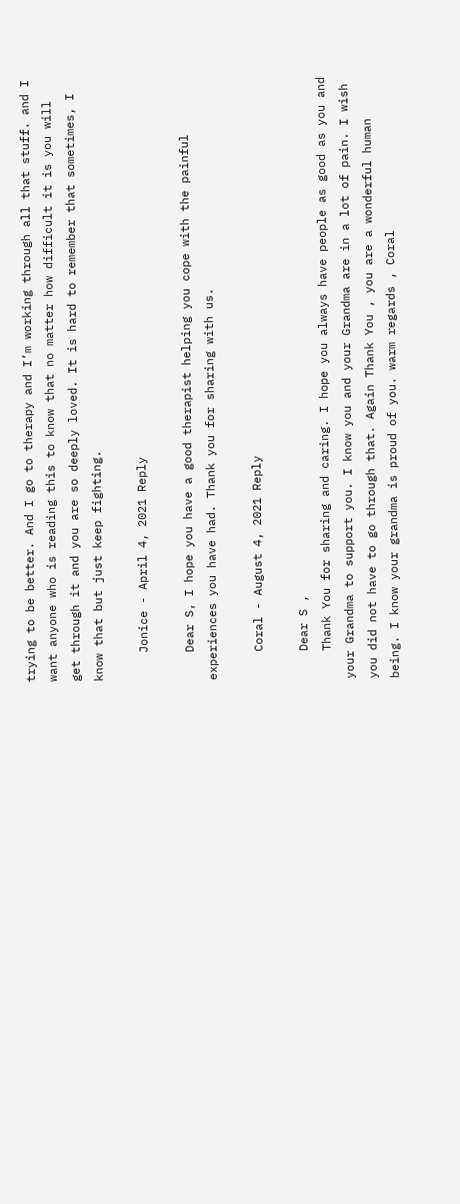trying to be better. And I go to therapy and I’m working through all that stuff. and I want anyone who is reading this to know that no matter how difficult it is you will get through it and you are so deeply loved. It is hard to remember that sometimes, I know that but just keep fighting.

    Jonice - April 4, 2021 Reply

    Dear S, I hope you have a good therapist helping you cope with the painful experiences you have had. Thank you for sharing with us.

    Coral - August 4, 2021 Reply

    Dear S ,
    Thank You for sharing and caring. I hope you always have people as good as you and your Grandma to support you. I know you and your Grandma are in a lot of pain. I wish you did not have to go through that. Again Thank You , you are a wonderful human being. I know your grandma is proud of you. warm regards , Coral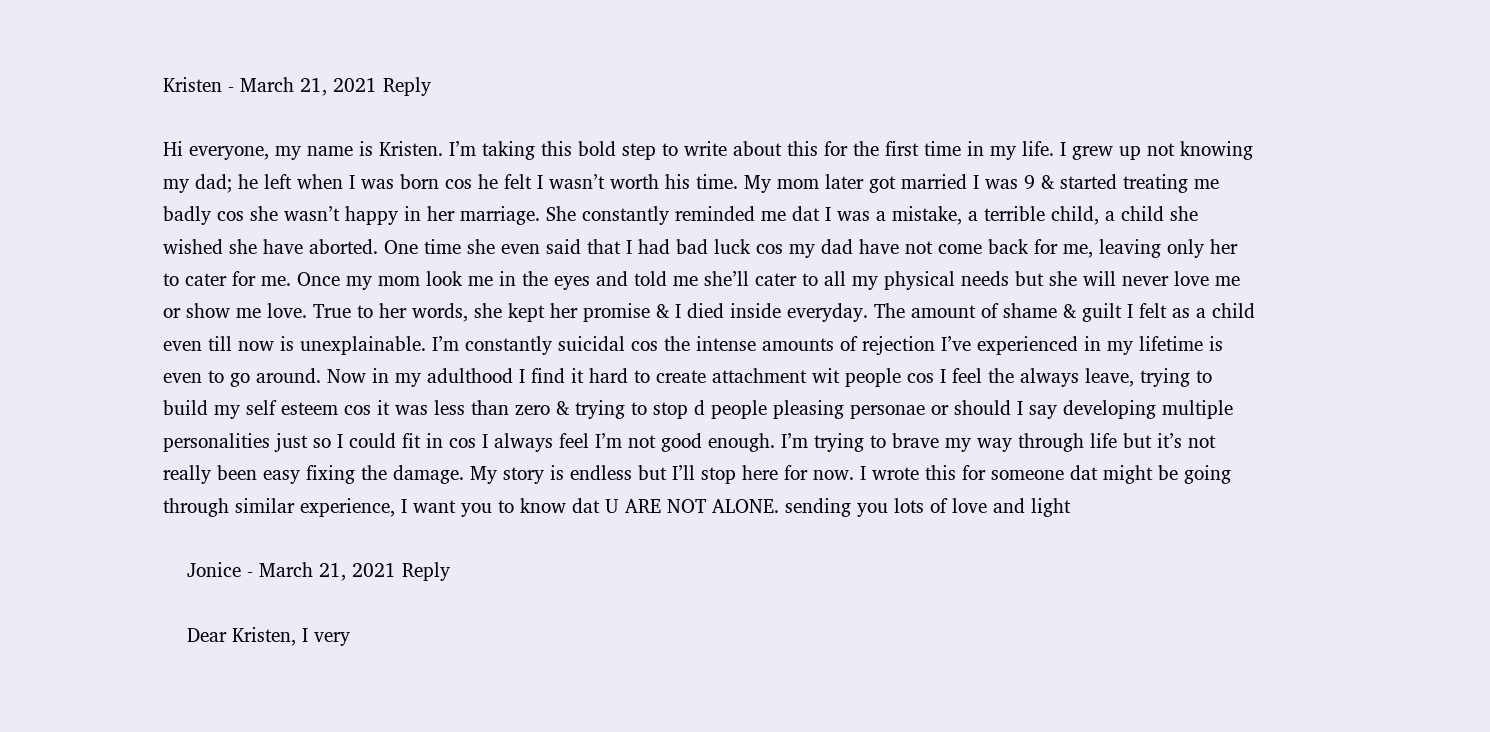Kristen - March 21, 2021 Reply

Hi everyone, my name is Kristen. I’m taking this bold step to write about this for the first time in my life. I grew up not knowing my dad; he left when I was born cos he felt I wasn’t worth his time. My mom later got married I was 9 & started treating me badly cos she wasn’t happy in her marriage. She constantly reminded me dat I was a mistake, a terrible child, a child she wished she have aborted. One time she even said that I had bad luck cos my dad have not come back for me, leaving only her to cater for me. Once my mom look me in the eyes and told me she’ll cater to all my physical needs but she will never love me or show me love. True to her words, she kept her promise & I died inside everyday. The amount of shame & guilt I felt as a child even till now is unexplainable. I’m constantly suicidal cos the intense amounts of rejection I’ve experienced in my lifetime is even to go around. Now in my adulthood I find it hard to create attachment wit people cos I feel the always leave, trying to build my self esteem cos it was less than zero & trying to stop d people pleasing personae or should I say developing multiple personalities just so I could fit in cos I always feel I’m not good enough. I’m trying to brave my way through life but it’s not really been easy fixing the damage. My story is endless but I’ll stop here for now. I wrote this for someone dat might be going through similar experience, I want you to know dat U ARE NOT ALONE. sending you lots of love and light

    Jonice - March 21, 2021 Reply

    Dear Kristen, I very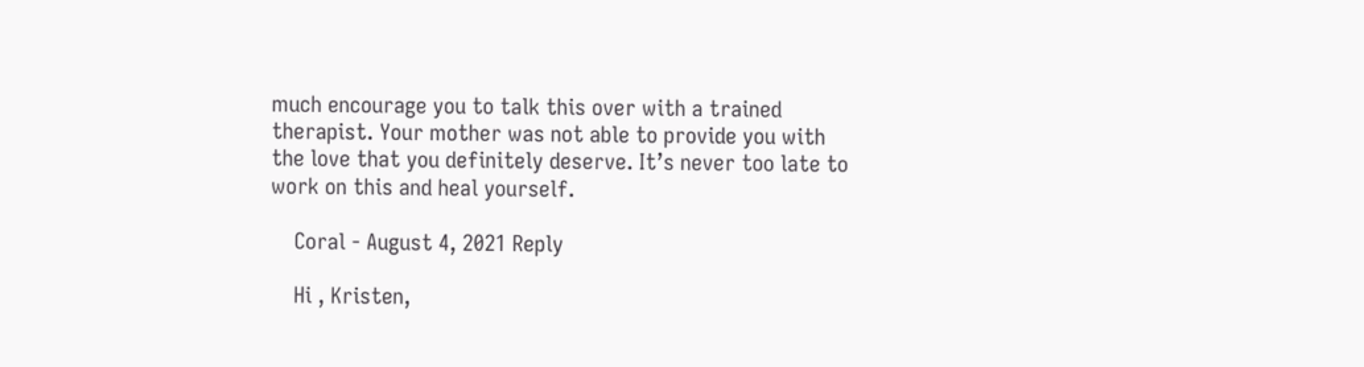much encourage you to talk this over with a trained therapist. Your mother was not able to provide you with the love that you definitely deserve. It’s never too late to work on this and heal yourself.

    Coral - August 4, 2021 Reply

    Hi , Kristen,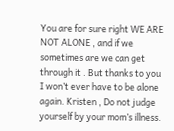You are for sure right WE ARE NOT ALONE , and if we sometimes are we can get through it . But thanks to you I won’t ever have to be alone again. Kristen , Do not judge yourself by your mom’s illness.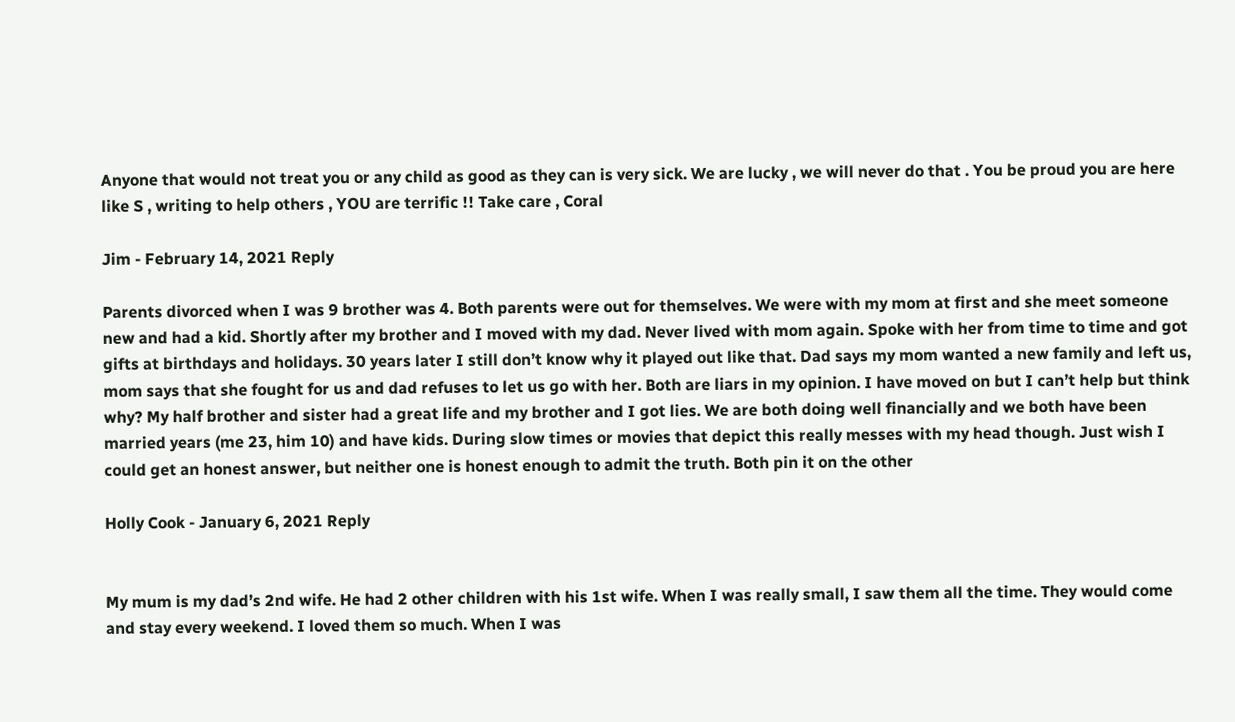Anyone that would not treat you or any child as good as they can is very sick. We are lucky , we will never do that . You be proud you are here like S , writing to help others , YOU are terrific !! Take care , Coral

Jim - February 14, 2021 Reply

Parents divorced when I was 9 brother was 4. Both parents were out for themselves. We were with my mom at first and she meet someone new and had a kid. Shortly after my brother and I moved with my dad. Never lived with mom again. Spoke with her from time to time and got gifts at birthdays and holidays. 30 years later I still don’t know why it played out like that. Dad says my mom wanted a new family and left us, mom says that she fought for us and dad refuses to let us go with her. Both are liars in my opinion. I have moved on but I can’t help but think why? My half brother and sister had a great life and my brother and I got lies. We are both doing well financially and we both have been married years (me 23, him 10) and have kids. During slow times or movies that depict this really messes with my head though. Just wish I could get an honest answer, but neither one is honest enough to admit the truth. Both pin it on the other

Holly Cook - January 6, 2021 Reply


My mum is my dad’s 2nd wife. He had 2 other children with his 1st wife. When I was really small, I saw them all the time. They would come and stay every weekend. I loved them so much. When I was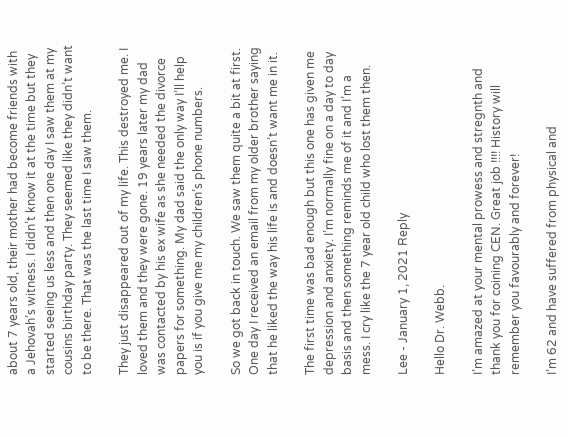about 7 years old, their mother had become friends with a Jehovah’s witness. I didn’t know it at the time but they started seeing us less and then one day I saw them at my cousins birthday party. They seemed like they didn’t want to be there. That was the last time I saw them.

They just disappeared out of my life. This destroyed me. I loved them and they were gone. 19 years later my dad was contacted by his ex wife as she needed the divorce papers for something. My dad said the only way I’ll help you is if you give me my children’s phone numbers.

So we got back in touch. We saw them quite a bit at first. One day I received an email from my older brother saying that he liked the way his life is and doesn’t want me in it.

The first time was bad enough but this one has given me depression and anxiety. I’m normally fine on a day to day basis and then something reminds me of it and I’m a mess. I cry like the 7 year old child who lost them then.

Lee - January 1, 2021 Reply

Hello Dr. Webb.

I’m amazed at your mental prowess and stregnth and thank you for coining CEN. Great job !!!! History will remember you favourably and forever!

I’m 62 and have suffered from physical and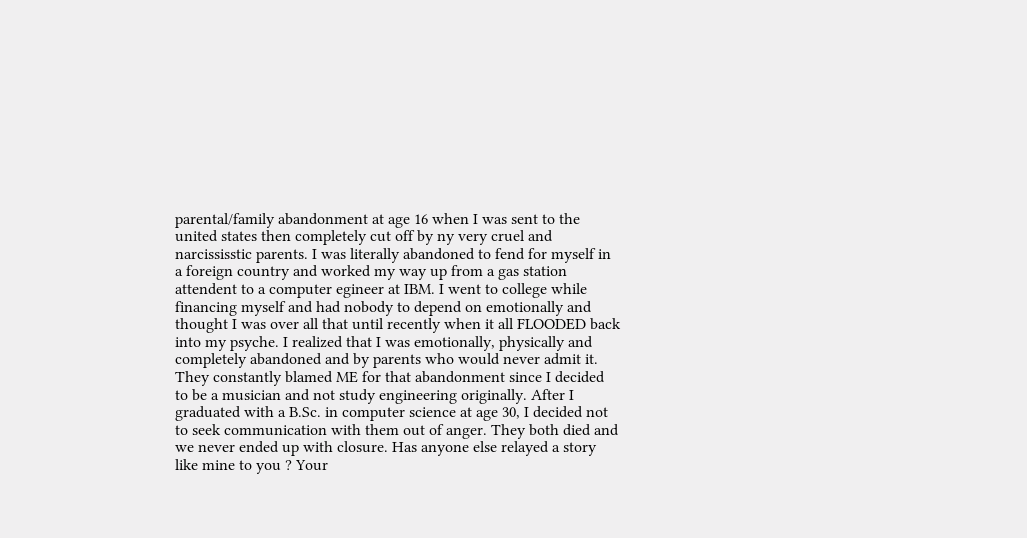parental/family abandonment at age 16 when I was sent to the united states then completely cut off by ny very cruel and narcississtic parents. I was literally abandoned to fend for myself in a foreign country and worked my way up from a gas station attendent to a computer egineer at IBM. I went to college while financing myself and had nobody to depend on emotionally and thought I was over all that until recently when it all FLOODED back into my psyche. I realized that I was emotionally, physically and completely abandoned and by parents who would never admit it. They constantly blamed ME for that abandonment since I decided to be a musician and not study engineering originally. After I graduated with a B.Sc. in computer science at age 30, I decided not to seek communication with them out of anger. They both died and we never ended up with closure. Has anyone else relayed a story like mine to you ? Your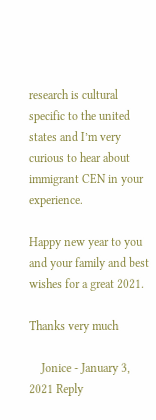research is cultural specific to the united states and I’m very curious to hear about immigrant CEN in your experience.

Happy new year to you and your family and best wishes for a great 2021.

Thanks very much

    Jonice - January 3, 2021 Reply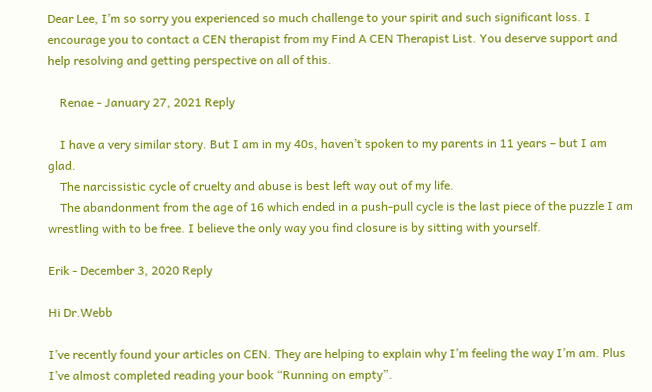Dear Lee, I’m so sorry you experienced so much challenge to your spirit and such significant loss. I encourage you to contact a CEN therapist from my Find A CEN Therapist List. You deserve support and help resolving and getting perspective on all of this.

    Renae - January 27, 2021 Reply

    I have a very similar story. But I am in my 40s, haven’t spoken to my parents in 11 years – but I am glad.
    The narcissistic cycle of cruelty and abuse is best left way out of my life.
    The abandonment from the age of 16 which ended in a push-pull cycle is the last piece of the puzzle I am wrestling with to be free. I believe the only way you find closure is by sitting with yourself.

Erik - December 3, 2020 Reply

Hi Dr.Webb

I’ve recently found your articles on CEN. They are helping to explain why I’m feeling the way I’m am. Plus I’ve almost completed reading your book “Running on empty”.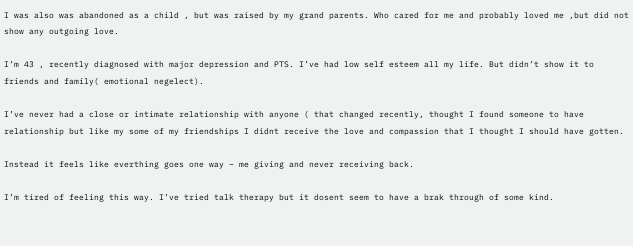I was also was abandoned as a child , but was raised by my grand parents. Who cared for me and probably loved me ,but did not show any outgoing love.

I’m 43 , recently diagnosed with major depression and PTS. I’ve had low self esteem all my life. But didn’t show it to friends and family( emotional negelect).

I’ve never had a close or intimate relationship with anyone ( that changed recently, thought I found someone to have relationship but like my some of my friendships I didnt receive the love and compassion that I thought I should have gotten.

Instead it feels like everthing goes one way – me giving and never receiving back.

I’m tired of feeling this way. I’ve tried talk therapy but it dosent seem to have a brak through of some kind.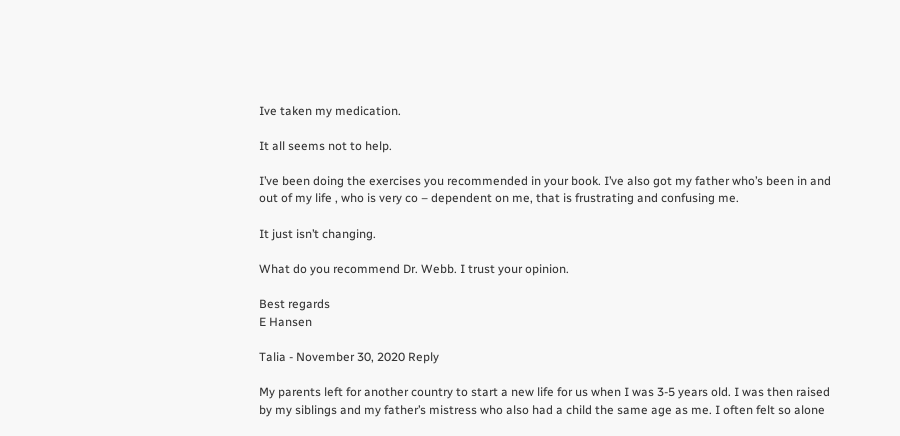Ive taken my medication.

It all seems not to help.

I’ve been doing the exercises you recommended in your book. I’ve also got my father who’s been in and out of my life , who is very co – dependent on me, that is frustrating and confusing me.

It just isn’t changing.

What do you recommend Dr. Webb. I trust your opinion.

Best regards
E Hansen

Talia - November 30, 2020 Reply

My parents left for another country to start a new life for us when I was 3-5 years old. I was then raised by my siblings and my father’s mistress who also had a child the same age as me. I often felt so alone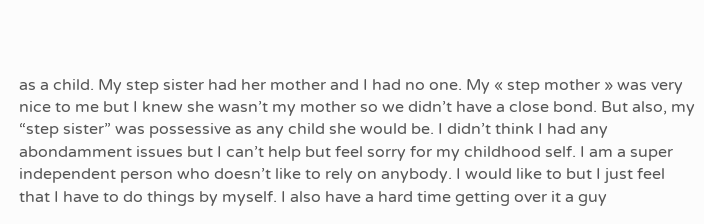as a child. My step sister had her mother and I had no one. My « step mother » was very nice to me but I knew she wasn’t my mother so we didn’t have a close bond. But also, my “step sister” was possessive as any child she would be. I didn’t think I had any abondamment issues but I can’t help but feel sorry for my childhood self. I am a super independent person who doesn’t like to rely on anybody. I would like to but I just feel that I have to do things by myself. I also have a hard time getting over it a guy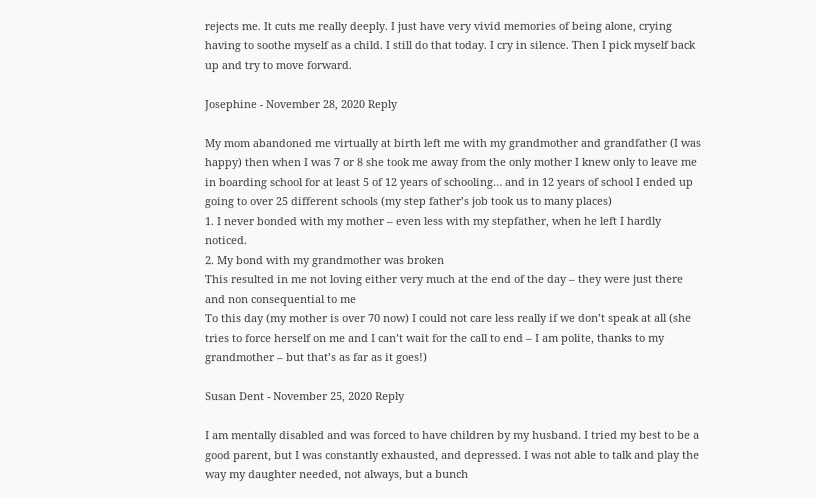rejects me. It cuts me really deeply. I just have very vivid memories of being alone, crying having to soothe myself as a child. I still do that today. I cry in silence. Then I pick myself back up and try to move forward.

Josephine - November 28, 2020 Reply

My mom abandoned me virtually at birth left me with my grandmother and grandfather (I was happy) then when I was 7 or 8 she took me away from the only mother I knew only to leave me in boarding school for at least 5 of 12 years of schooling… and in 12 years of school I ended up going to over 25 different schools (my step father’s job took us to many places)
1. I never bonded with my mother – even less with my stepfather, when he left I hardly noticed.
2. My bond with my grandmother was broken
This resulted in me not loving either very much at the end of the day – they were just there and non consequential to me
To this day (my mother is over 70 now) I could not care less really if we don’t speak at all (she tries to force herself on me and I can’t wait for the call to end – I am polite, thanks to my grandmother – but that’s as far as it goes!)

Susan Dent - November 25, 2020 Reply

I am mentally disabled and was forced to have children by my husband. I tried my best to be a good parent, but I was constantly exhausted, and depressed. I was not able to talk and play the way my daughter needed, not always, but a bunch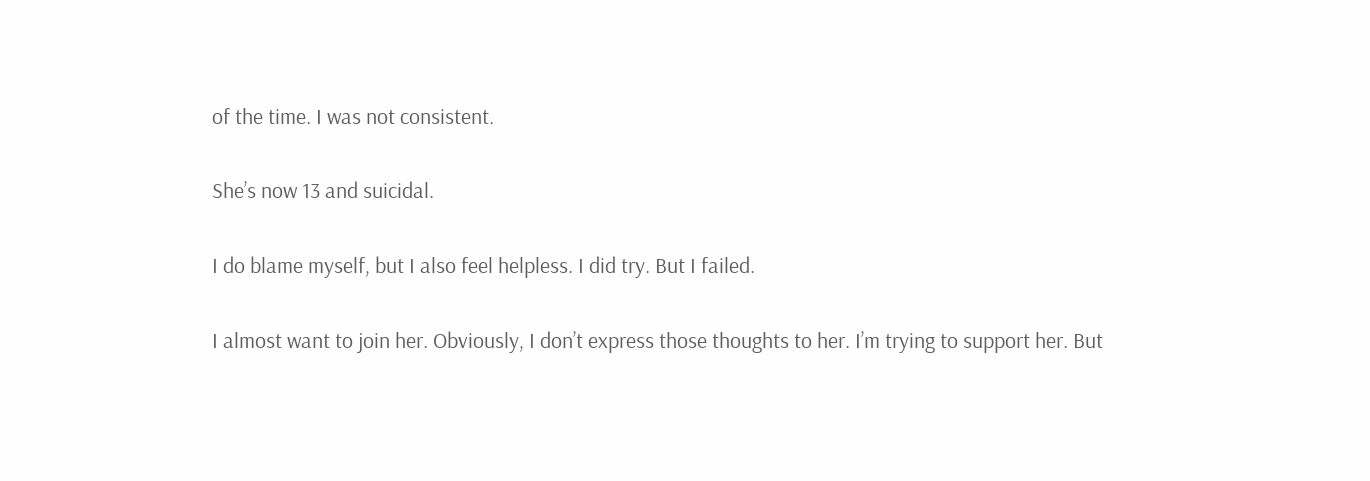of the time. I was not consistent.

She’s now 13 and suicidal.

I do blame myself, but I also feel helpless. I did try. But I failed.

I almost want to join her. Obviously, I don’t express those thoughts to her. I’m trying to support her. But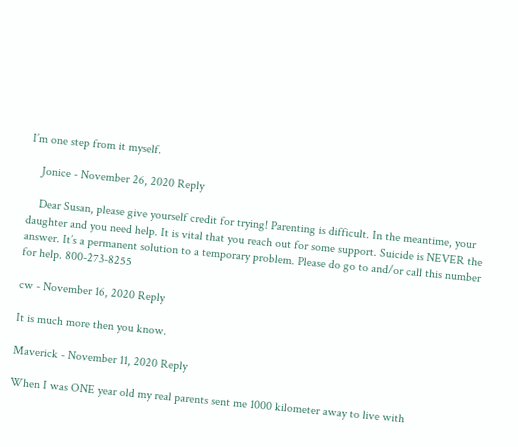I’m one step from it myself.

    Jonice - November 26, 2020 Reply

    Dear Susan, please give yourself credit for trying! Parenting is difficult. In the meantime, your daughter and you need help. It is vital that you reach out for some support. Suicide is NEVER the answer. It’s a permanent solution to a temporary problem. Please do go to and/or call this number for help. 800-273-8255

cw - November 16, 2020 Reply

It is much more then you know.

Maverick - November 11, 2020 Reply

When I was ONE year old my real parents sent me 1000 kilometer away to live with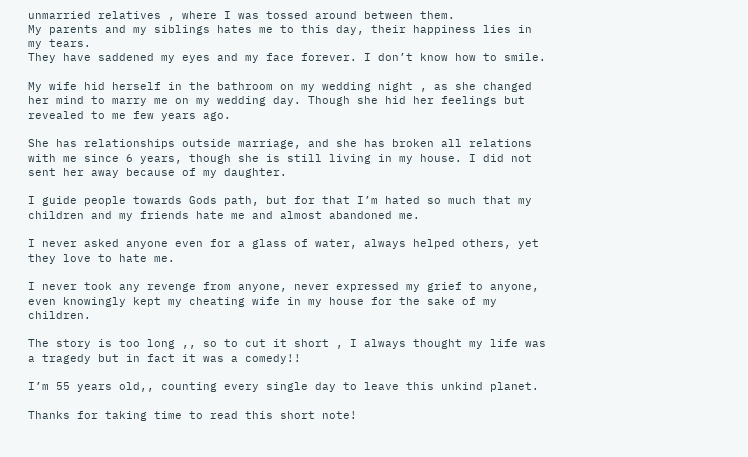unmarried relatives , where I was tossed around between them.
My parents and my siblings hates me to this day, their happiness lies in my tears.
They have saddened my eyes and my face forever. I don’t know how to smile.

My wife hid herself in the bathroom on my wedding night , as she changed her mind to marry me on my wedding day. Though she hid her feelings but revealed to me few years ago.

She has relationships outside marriage, and she has broken all relations with me since 6 years, though she is still living in my house. I did not sent her away because of my daughter.

I guide people towards Gods path, but for that I’m hated so much that my children and my friends hate me and almost abandoned me.

I never asked anyone even for a glass of water, always helped others, yet they love to hate me.

I never took any revenge from anyone, never expressed my grief to anyone, even knowingly kept my cheating wife in my house for the sake of my children.

The story is too long ,, so to cut it short , I always thought my life was a tragedy but in fact it was a comedy!!

I’m 55 years old,, counting every single day to leave this unkind planet.

Thanks for taking time to read this short note!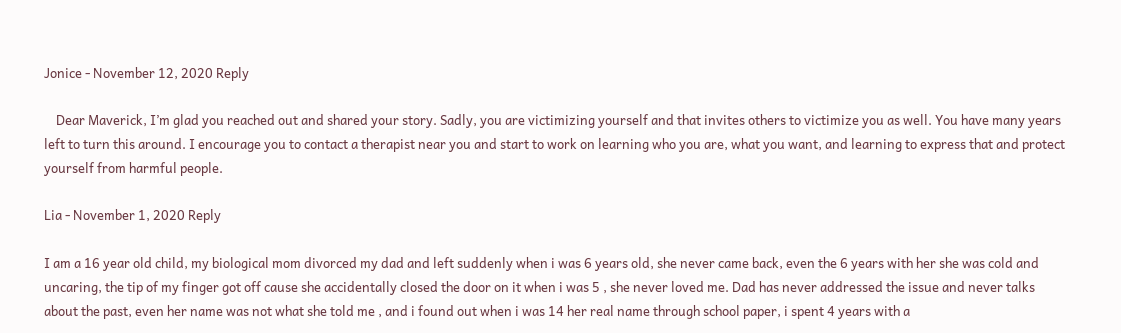Jonice - November 12, 2020 Reply

    Dear Maverick, I’m glad you reached out and shared your story. Sadly, you are victimizing yourself and that invites others to victimize you as well. You have many years left to turn this around. I encourage you to contact a therapist near you and start to work on learning who you are, what you want, and learning to express that and protect yourself from harmful people.

Lia - November 1, 2020 Reply

I am a 16 year old child, my biological mom divorced my dad and left suddenly when i was 6 years old, she never came back, even the 6 years with her she was cold and uncaring, the tip of my finger got off cause she accidentally closed the door on it when i was 5 , she never loved me. Dad has never addressed the issue and never talks about the past, even her name was not what she told me , and i found out when i was 14 her real name through school paper, i spent 4 years with a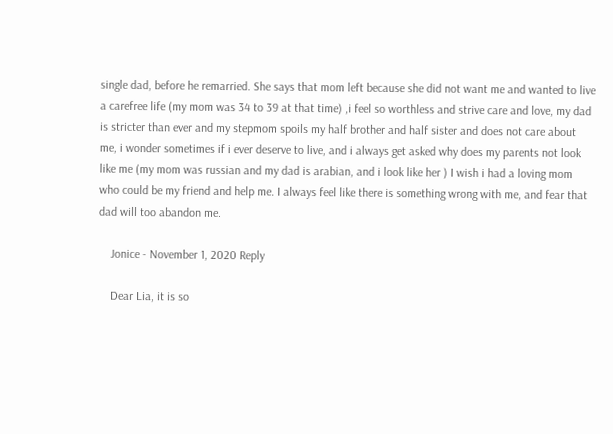single dad, before he remarried. She says that mom left because she did not want me and wanted to live a carefree life (my mom was 34 to 39 at that time) ,i feel so worthless and strive care and love, my dad is stricter than ever and my stepmom spoils my half brother and half sister and does not care about me, i wonder sometimes if i ever deserve to live, and i always get asked why does my parents not look like me (my mom was russian and my dad is arabian, and i look like her ) I wish i had a loving mom who could be my friend and help me. I always feel like there is something wrong with me, and fear that dad will too abandon me.

    Jonice - November 1, 2020 Reply

    Dear Lia, it is so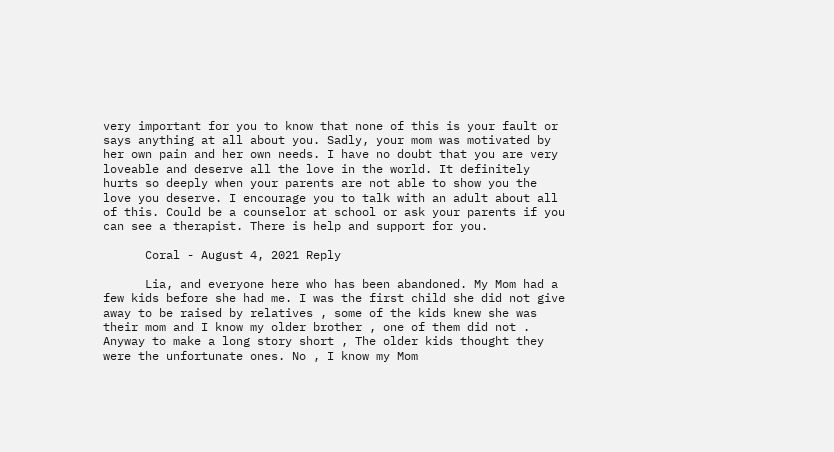very important for you to know that none of this is your fault or says anything at all about you. Sadly, your mom was motivated by her own pain and her own needs. I have no doubt that you are very loveable and deserve all the love in the world. It definitely hurts so deeply when your parents are not able to show you the love you deserve. I encourage you to talk with an adult about all of this. Could be a counselor at school or ask your parents if you can see a therapist. There is help and support for you.

      Coral - August 4, 2021 Reply

      Lia, and everyone here who has been abandoned. My Mom had a few kids before she had me. I was the first child she did not give away to be raised by relatives , some of the kids knew she was their mom and I know my older brother , one of them did not . Anyway to make a long story short , The older kids thought they were the unfortunate ones. No , I know my Mom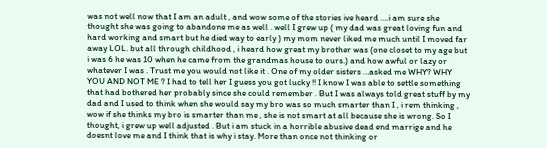was not well now that I am an adult , and wow some of the stories ive heard ….i am sure she thought she was going to abandone me as well . well I grew up ( my dad was great loving fun and hard working and smart but he died way to early ) my mom never liked me much until I moved far away LOL. but all through childhood , i heard how great my brother was (one closet to my age but i was 6 he was 10 when he came from the grandmas house to ours.) and how awful or lazy or whatever I was . Trust me you would not like it . One of my older sisters …asked me WHY? WHY YOU AND NOT ME ? I had to tell her I guess you got lucky !! I know I was able to settle something that had bothered her probably since she could remember . But I was always told great stuff by my dad and I used to think when she would say my bro was so much smarter than I , i rem thinking , wow if she thinks my bro is smarter than me , she is not smart at all because she is wrong. So I thought, i grew up well adjusted . But i am stuck in a horrible abusive dead end marrige and he doesnt love me and I think that is why i stay. More than once not thinking or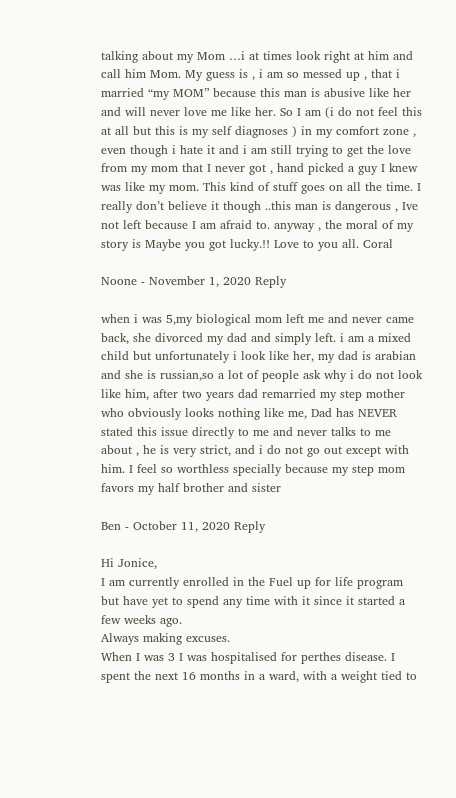talking about my Mom …i at times look right at him and call him Mom. My guess is , i am so messed up , that i married “my MOM” because this man is abusive like her and will never love me like her. So I am (i do not feel this at all but this is my self diagnoses ) in my comfort zone , even though i hate it and i am still trying to get the love from my mom that I never got , hand picked a guy I knew was like my mom. This kind of stuff goes on all the time. I really don’t believe it though ..this man is dangerous , Ive not left because I am afraid to. anyway , the moral of my story is Maybe you got lucky.!! Love to you all. Coral

Noone - November 1, 2020 Reply

when i was 5,my biological mom left me and never came back, she divorced my dad and simply left. i am a mixed child but unfortunately i look like her, my dad is arabian and she is russian,so a lot of people ask why i do not look like him, after two years dad remarried my step mother who obviously looks nothing like me, Dad has NEVER stated this issue directly to me and never talks to me about , he is very strict, and i do not go out except with him. I feel so worthless specially because my step mom favors my half brother and sister

Ben - October 11, 2020 Reply

Hi Jonice,
I am currently enrolled in the Fuel up for life program but have yet to spend any time with it since it started a few weeks ago.
Always making excuses.
When I was 3 I was hospitalised for perthes disease. I spent the next 16 months in a ward, with a weight tied to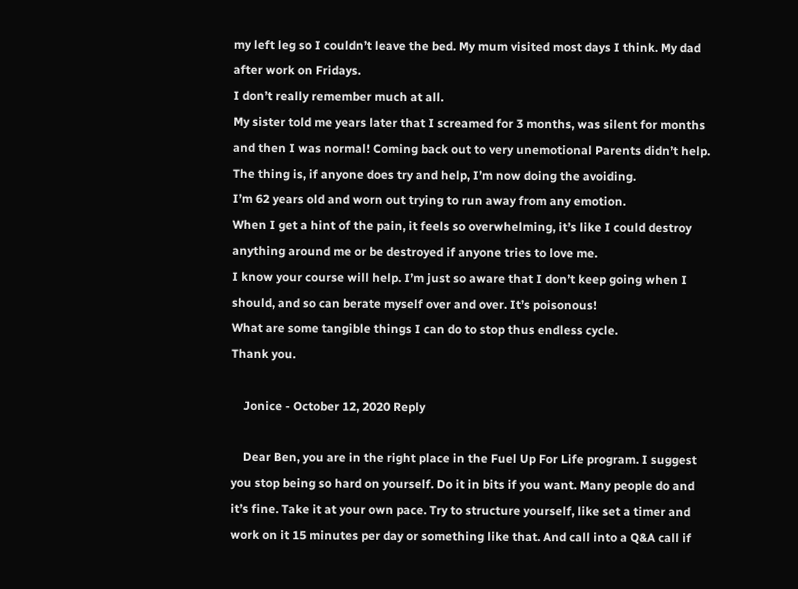my left leg so I couldn’t leave the bed. My mum visited most days I think. My dad after work on Fridays.
I don’t really remember much at all.
My sister told me years later that I screamed for 3 months, was silent for months and then I was normal! Coming back out to very unemotional Parents didn’t help. The thing is, if anyone does try and help, I’m now doing the avoiding.
I’m 62 years old and worn out trying to run away from any emotion.
When I get a hint of the pain, it feels so overwhelming, it’s like I could destroy anything around me or be destroyed if anyone tries to love me.
I know your course will help. I’m just so aware that I don’t keep going when I should, and so can berate myself over and over. It’s poisonous!
What are some tangible things I can do to stop thus endless cycle.
Thank you.

    Jonice - October 12, 2020 Reply

    Dear Ben, you are in the right place in the Fuel Up For Life program. I suggest you stop being so hard on yourself. Do it in bits if you want. Many people do and it’s fine. Take it at your own pace. Try to structure yourself, like set a timer and work on it 15 minutes per day or something like that. And call into a Q&A call if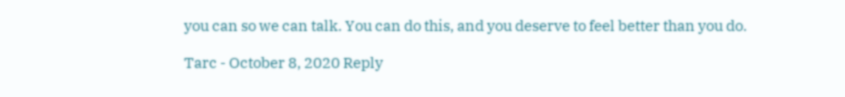you can so we can talk. You can do this, and you deserve to feel better than you do.

Tarc - October 8, 2020 Reply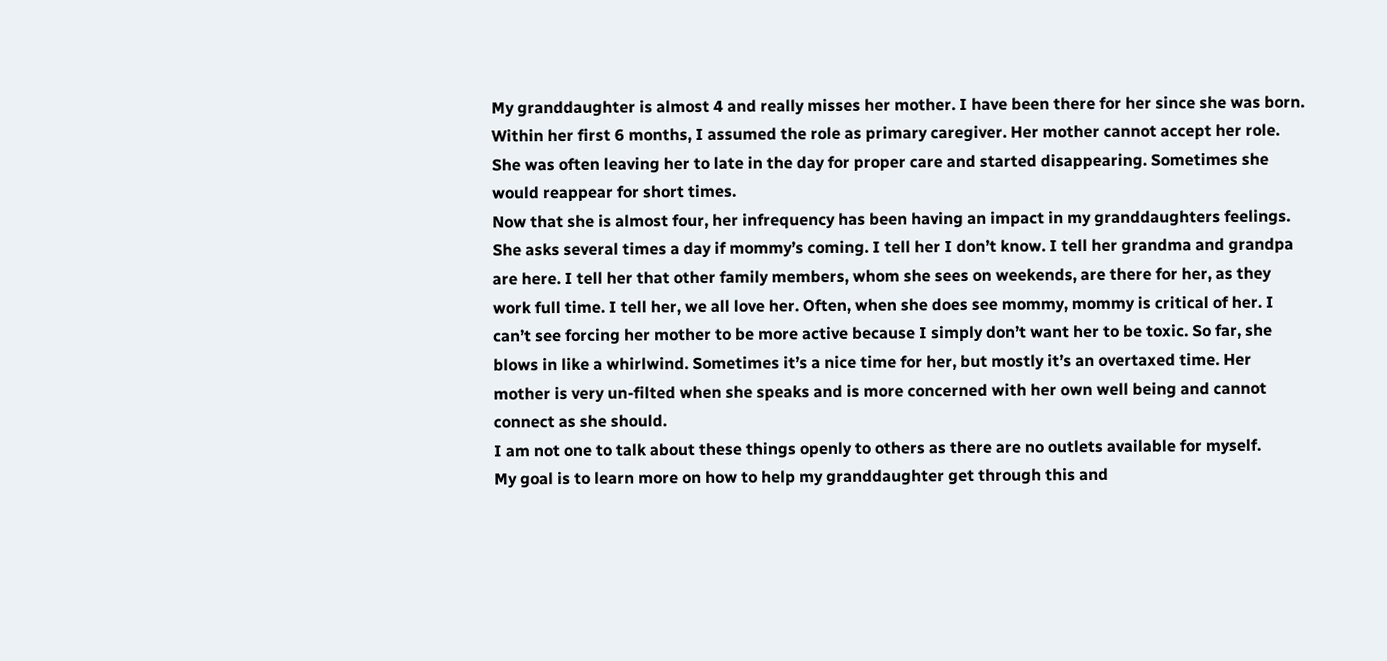My granddaughter is almost 4 and really misses her mother. I have been there for her since she was born. Within her first 6 months, I assumed the role as primary caregiver. Her mother cannot accept her role. She was often leaving her to late in the day for proper care and started disappearing. Sometimes she would reappear for short times.
Now that she is almost four, her infrequency has been having an impact in my granddaughters feelings. She asks several times a day if mommy’s coming. I tell her I don’t know. I tell her grandma and grandpa are here. I tell her that other family members, whom she sees on weekends, are there for her, as they work full time. I tell her, we all love her. Often, when she does see mommy, mommy is critical of her. I can’t see forcing her mother to be more active because I simply don’t want her to be toxic. So far, she blows in like a whirlwind. Sometimes it’s a nice time for her, but mostly it’s an overtaxed time. Her mother is very un-filted when she speaks and is more concerned with her own well being and cannot connect as she should.
I am not one to talk about these things openly to others as there are no outlets available for myself.
My goal is to learn more on how to help my granddaughter get through this and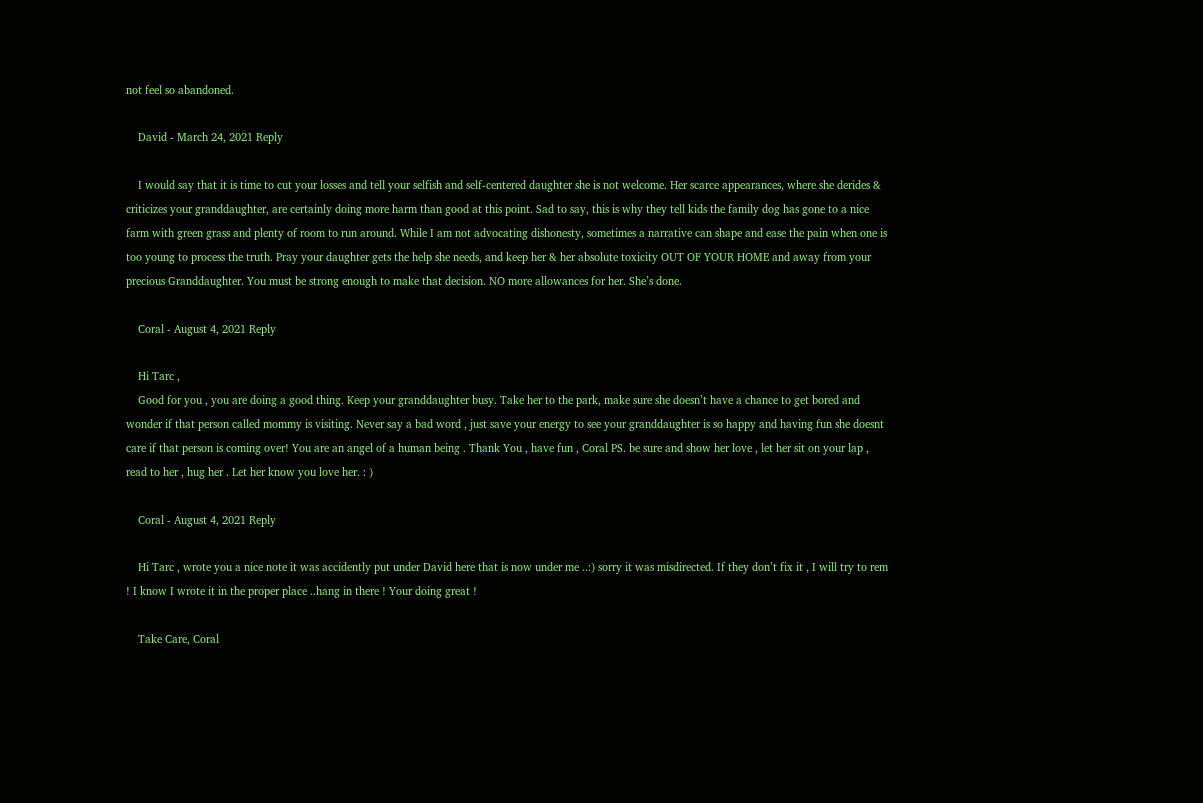not feel so abandoned.

    David - March 24, 2021 Reply

    I would say that it is time to cut your losses and tell your selfish and self-centered daughter she is not welcome. Her scarce appearances, where she derides & criticizes your granddaughter, are certainly doing more harm than good at this point. Sad to say, this is why they tell kids the family dog has gone to a nice farm with green grass and plenty of room to run around. While I am not advocating dishonesty, sometimes a narrative can shape and ease the pain when one is too young to process the truth. Pray your daughter gets the help she needs, and keep her & her absolute toxicity OUT OF YOUR HOME and away from your precious Granddaughter. You must be strong enough to make that decision. NO more allowances for her. She’s done.

    Coral - August 4, 2021 Reply

    Hi Tarc ,
    Good for you , you are doing a good thing. Keep your granddaughter busy. Take her to the park, make sure she doesn’t have a chance to get bored and wonder if that person called mommy is visiting. Never say a bad word , just save your energy to see your granddaughter is so happy and having fun she doesnt care if that person is coming over! You are an angel of a human being . Thank You , have fun , Coral PS. be sure and show her love , let her sit on your lap , read to her , hug her . Let her know you love her. : )

    Coral - August 4, 2021 Reply

    Hi Tarc , wrote you a nice note it was accidently put under David here that is now under me ..:) sorry it was misdirected. If they don’t fix it , I will try to rem ! I know I wrote it in the proper place ..hang in there ! Your doing great !

    Take Care, Coral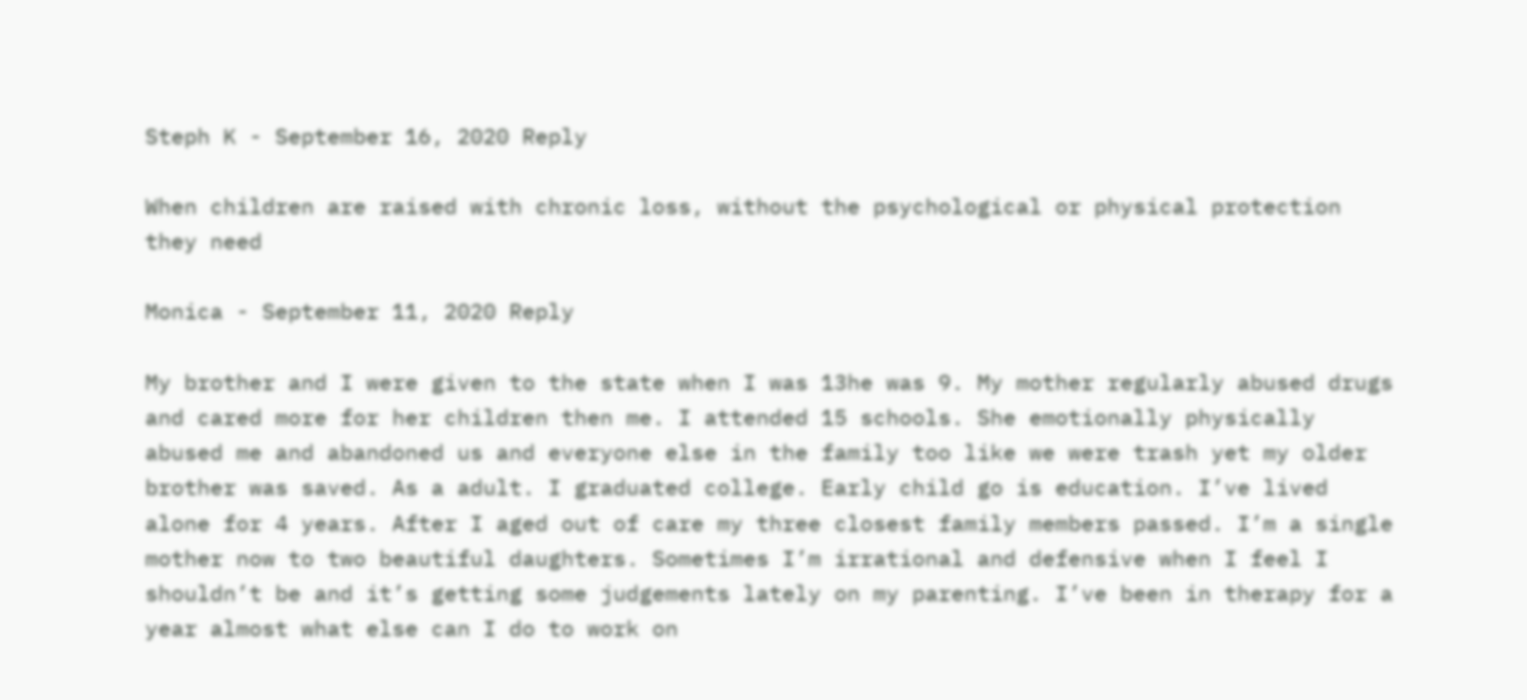Steph K - September 16, 2020 Reply

When children are raised with chronic loss, without the psychological or physical protection they need

Monica - September 11, 2020 Reply

My brother and I were given to the state when I was 13he was 9. My mother regularly abused drugs and cared more for her children then me. I attended 15 schools. She emotionally physically abused me and abandoned us and everyone else in the family too like we were trash yet my older brother was saved. As a adult. I graduated college. Early child go is education. I’ve lived alone for 4 years. After I aged out of care my three closest family members passed. I’m a single mother now to two beautiful daughters. Sometimes I’m irrational and defensive when I feel I shouldn’t be and it’s getting some judgements lately on my parenting. I’ve been in therapy for a year almost what else can I do to work on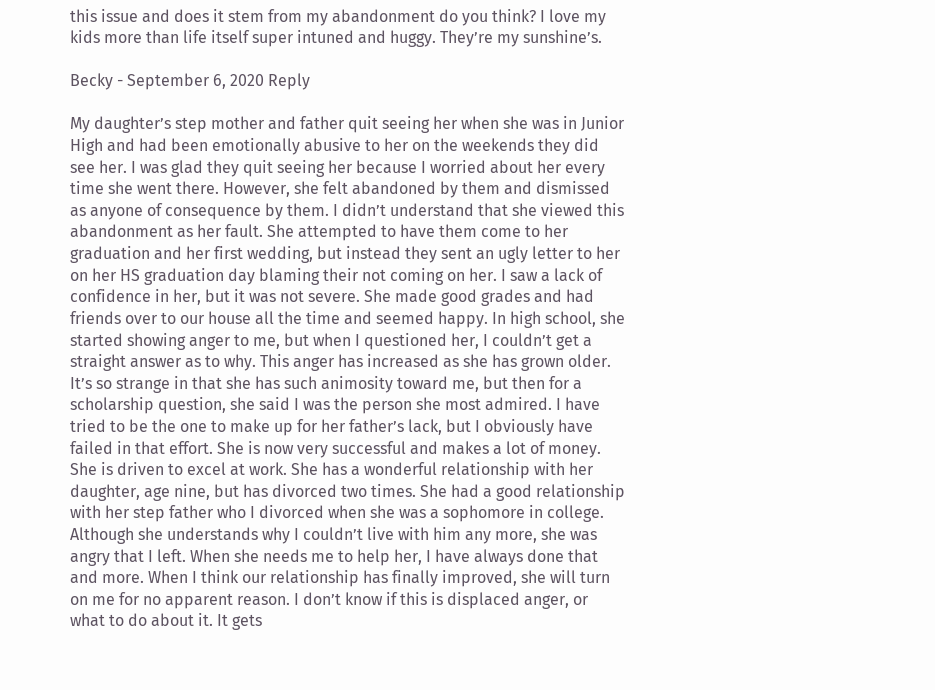this issue and does it stem from my abandonment do you think? I love my kids more than life itself super intuned and huggy. They’re my sunshine’s.

Becky - September 6, 2020 Reply

My daughter’s step mother and father quit seeing her when she was in Junior High and had been emotionally abusive to her on the weekends they did see her. I was glad they quit seeing her because I worried about her every time she went there. However, she felt abandoned by them and dismissed as anyone of consequence by them. I didn’t understand that she viewed this abandonment as her fault. She attempted to have them come to her graduation and her first wedding, but instead they sent an ugly letter to her on her HS graduation day blaming their not coming on her. I saw a lack of confidence in her, but it was not severe. She made good grades and had friends over to our house all the time and seemed happy. In high school, she started showing anger to me, but when I questioned her, I couldn’t get a straight answer as to why. This anger has increased as she has grown older. It’s so strange in that she has such animosity toward me, but then for a scholarship question, she said I was the person she most admired. I have tried to be the one to make up for her father’s lack, but I obviously have failed in that effort. She is now very successful and makes a lot of money. She is driven to excel at work. She has a wonderful relationship with her daughter, age nine, but has divorced two times. She had a good relationship with her step father who I divorced when she was a sophomore in college. Although she understands why I couldn’t live with him any more, she was angry that I left. When she needs me to help her, I have always done that and more. When I think our relationship has finally improved, she will turn on me for no apparent reason. I don’t know if this is displaced anger, or what to do about it. It gets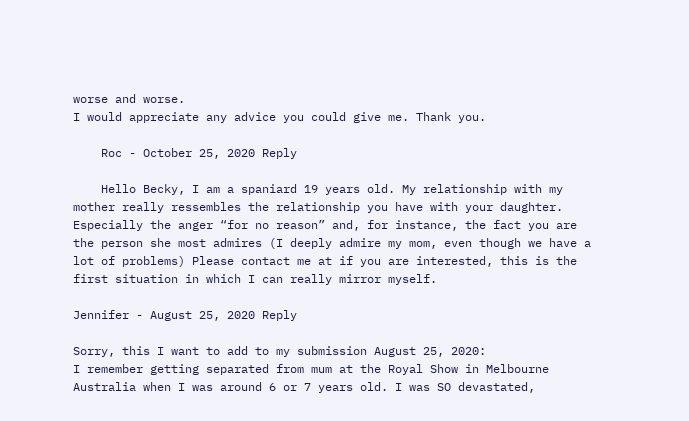worse and worse.
I would appreciate any advice you could give me. Thank you.

    Roc - October 25, 2020 Reply

    Hello Becky, I am a spaniard 19 years old. My relationship with my mother really ressembles the relationship you have with your daughter. Especially the anger “for no reason” and, for instance, the fact you are the person she most admires (I deeply admire my mom, even though we have a lot of problems) Please contact me at if you are interested, this is the first situation in which I can really mirror myself.

Jennifer - August 25, 2020 Reply

Sorry, this I want to add to my submission August 25, 2020:
I remember getting separated from mum at the Royal Show in Melbourne Australia when I was around 6 or 7 years old. I was SO devastated,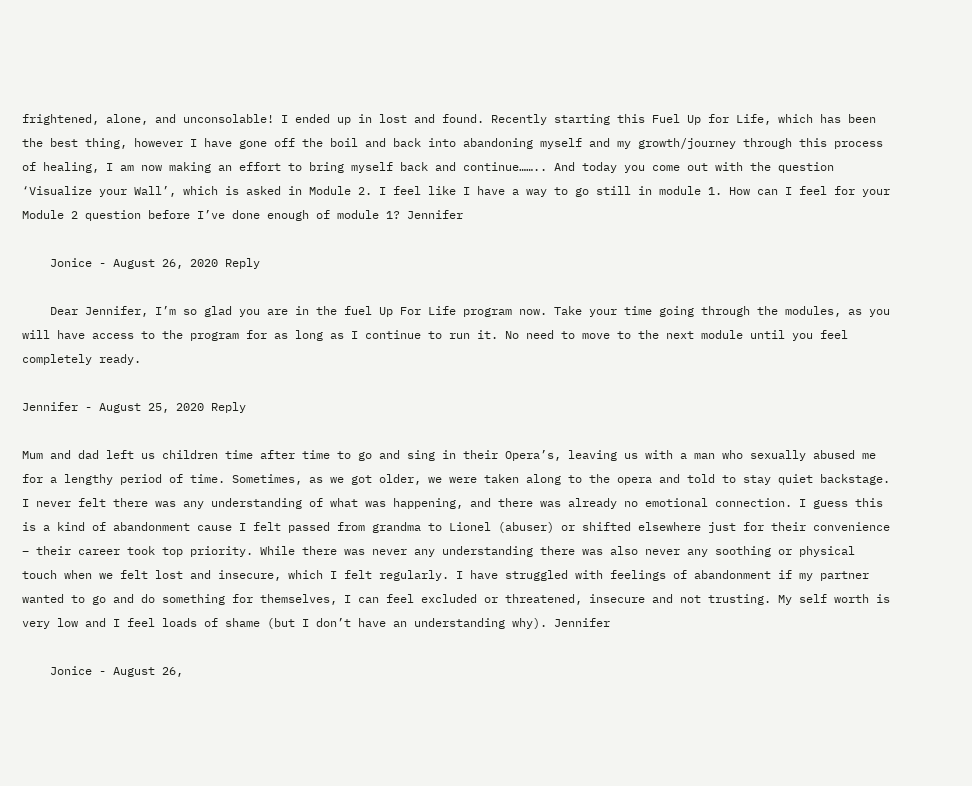frightened, alone, and unconsolable! I ended up in lost and found. Recently starting this Fuel Up for Life, which has been the best thing, however I have gone off the boil and back into abandoning myself and my growth/journey through this process of healing, I am now making an effort to bring myself back and continue…….. And today you come out with the question ‘Visualize your Wall’, which is asked in Module 2. I feel like I have a way to go still in module 1. How can I feel for your Module 2 question before I’ve done enough of module 1? Jennifer

    Jonice - August 26, 2020 Reply

    Dear Jennifer, I’m so glad you are in the fuel Up For Life program now. Take your time going through the modules, as you will have access to the program for as long as I continue to run it. No need to move to the next module until you feel completely ready.

Jennifer - August 25, 2020 Reply

Mum and dad left us children time after time to go and sing in their Opera’s, leaving us with a man who sexually abused me for a lengthy period of time. Sometimes, as we got older, we were taken along to the opera and told to stay quiet backstage. I never felt there was any understanding of what was happening, and there was already no emotional connection. I guess this is a kind of abandonment cause I felt passed from grandma to Lionel (abuser) or shifted elsewhere just for their convenience – their career took top priority. While there was never any understanding there was also never any soothing or physical touch when we felt lost and insecure, which I felt regularly. I have struggled with feelings of abandonment if my partner wanted to go and do something for themselves, I can feel excluded or threatened, insecure and not trusting. My self worth is very low and I feel loads of shame (but I don’t have an understanding why). Jennifer

    Jonice - August 26,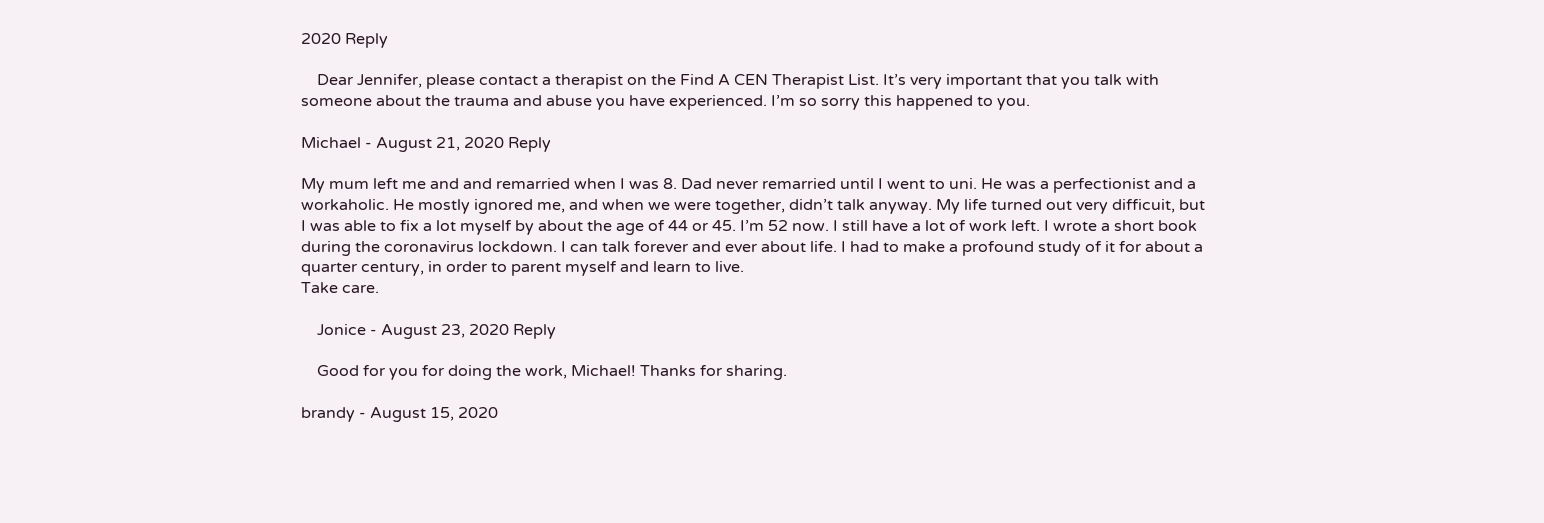2020 Reply

    Dear Jennifer, please contact a therapist on the Find A CEN Therapist List. It’s very important that you talk with someone about the trauma and abuse you have experienced. I’m so sorry this happened to you.

Michael - August 21, 2020 Reply

My mum left me and and remarried when I was 8. Dad never remarried until I went to uni. He was a perfectionist and a workaholic. He mostly ignored me, and when we were together, didn’t talk anyway. My life turned out very difficuit, but I was able to fix a lot myself by about the age of 44 or 45. I’m 52 now. I still have a lot of work left. I wrote a short book during the coronavirus lockdown. I can talk forever and ever about life. I had to make a profound study of it for about a quarter century, in order to parent myself and learn to live.
Take care.

    Jonice - August 23, 2020 Reply

    Good for you for doing the work, Michael! Thanks for sharing.

brandy - August 15, 2020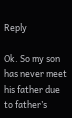Reply

Ok. So my son has never meet his father due to father’s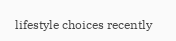lifestyle choices recently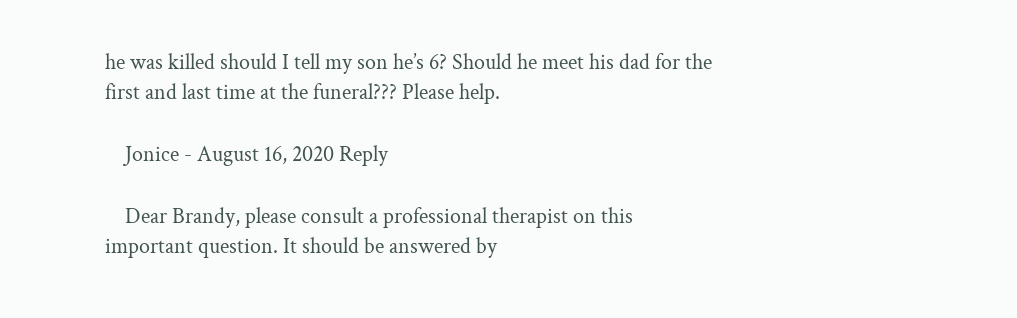he was killed should I tell my son he’s 6? Should he meet his dad for the first and last time at the funeral??? Please help.

    Jonice - August 16, 2020 Reply

    Dear Brandy, please consult a professional therapist on this important question. It should be answered by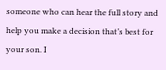someone who can hear the full story and help you make a decision that’s best for your son. I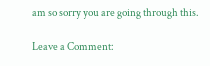am so sorry you are going through this.

Leave a Comment: